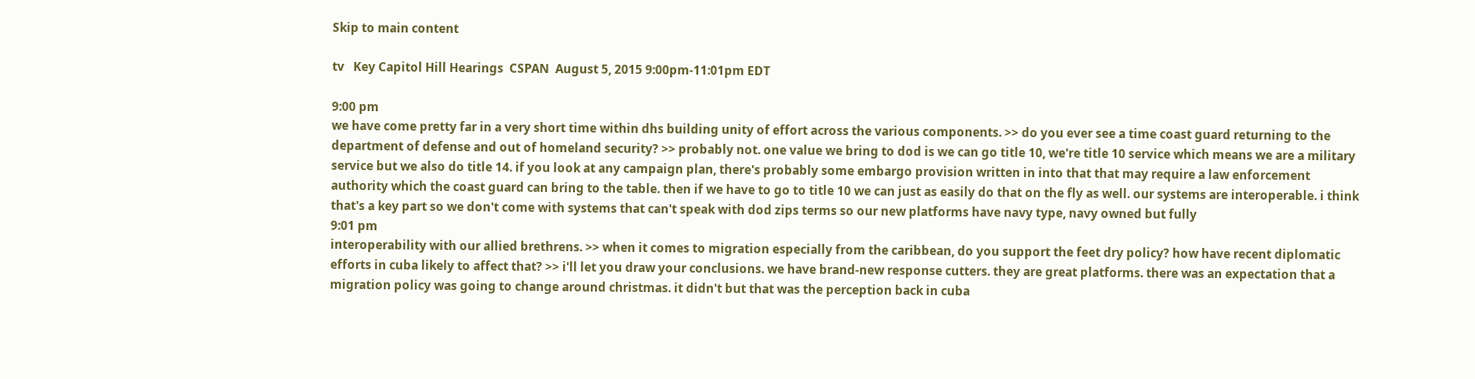Skip to main content

tv   Key Capitol Hill Hearings  CSPAN  August 5, 2015 9:00pm-11:01pm EDT

9:00 pm
we have come pretty far in a very short time within dhs building unity of effort across the various components. >> do you ever see a time coast guard returning to the department of defense and out of homeland security? >> probably not. one value we bring to dod is we can go title 10, we're title 10 service which means we are a military service but we also do title 14. if you look at any campaign plan, there's probably some embargo provision written in into that that may require a law enforcement authority which the coast guard can bring to the table. then if we have to go to title 10 we can just as easily do that on the fly as well. our systems are interoperable. i think that's a key part so we don't come with systems that can't speak with dod zips terms so our new platforms have navy type, navy owned but fully
9:01 pm
interoperability with our allied brethrens. >> when it comes to migration especially from the caribbean, do you support the feet dry policy? how have recent diplomatic efforts in cuba likely to affect that? >> i'll let you draw your conclusions. we have brand-new response cutters. they are great platforms. there was an expectation that a migration policy was going to change around christmas. it didn't but that was the perception back in cuba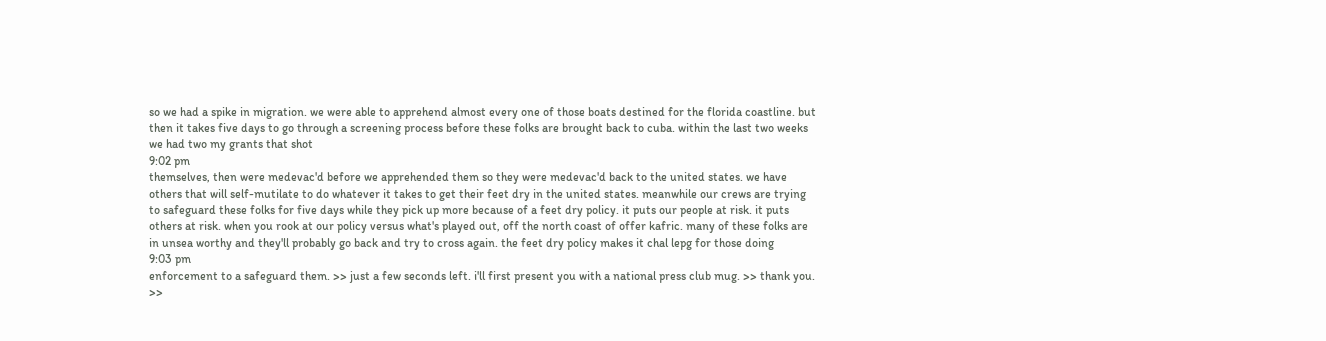so we had a spike in migration. we were able to apprehend almost every one of those boats destined for the florida coastline. but then it takes five days to go through a screening process before these folks are brought back to cuba. within the last two weeks we had two my grants that shot
9:02 pm
themselves, then were medevac'd before we apprehended them so they were medevac'd back to the united states. we have others that will self-mutilate to do whatever it takes to get their feet dry in the united states. meanwhile our crews are trying to safeguard these folks for five days while they pick up more because of a feet dry policy. it puts our people at risk. it puts others at risk. when you rook at our policy versus what's played out, off the north coast of offer kafric. many of these folks are in unsea worthy and they'll probably go back and try to cross again. the feet dry policy makes it chal lepg for those doing
9:03 pm
enforcement to a safeguard them. >> just a few seconds left. i'll first present you with a national press club mug. >> thank you. >>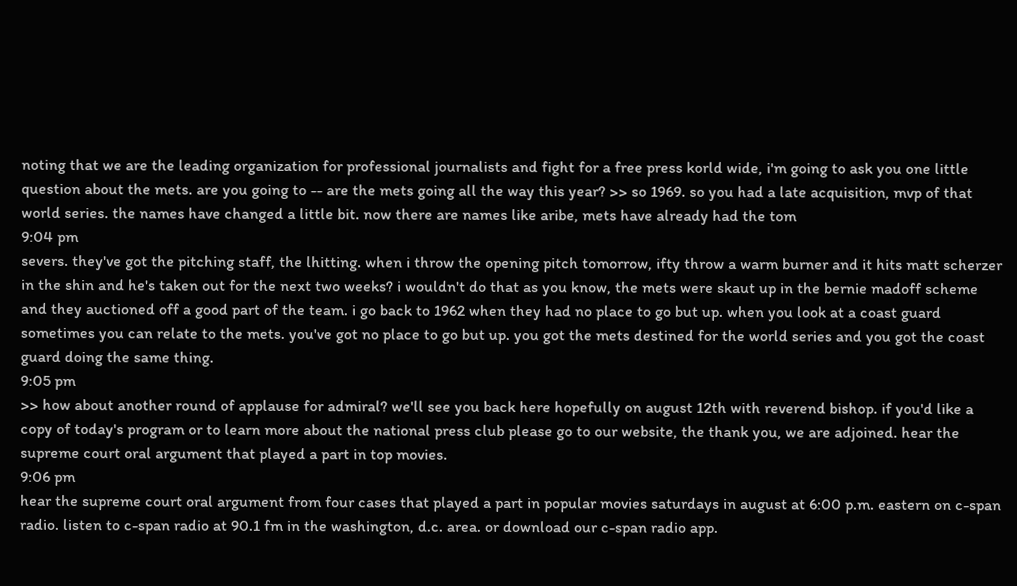noting that we are the leading organization for professional journalists and fight for a free press korld wide, i'm going to ask you one little question about the mets. are you going to -- are the mets going all the way this year? >> so 1969. so you had a late acquisition, mvp of that world series. the names have changed a little bit. now there are names like aribe, mets have already had the tom
9:04 pm
severs. they've got the pitching staff, the lhitting. when i throw the opening pitch tomorrow, ifty throw a warm burner and it hits matt scherzer in the shin and he's taken out for the next two weeks? i wouldn't do that as you know, the mets were skaut up in the bernie madoff scheme and they auctioned off a good part of the team. i go back to 1962 when they had no place to go but up. when you look at a coast guard sometimes you can relate to the mets. you've got no place to go but up. you got the mets destined for the world series and you got the coast guard doing the same thing.
9:05 pm
>> how about another round of applause for admiral? we'll see you back here hopefully on august 12th with reverend bishop. if you'd like a copy of today's program or to learn more about the national press club please go to our website, the thank you, we are adjoined. hear the supreme court oral argument that played a part in top movies.
9:06 pm
hear the supreme court oral argument from four cases that played a part in popular movies saturdays in august at 6:00 p.m. eastern on c-span radio. listen to c-span radio at 90.1 fm in the washington, d.c. area. or download our c-span radio app.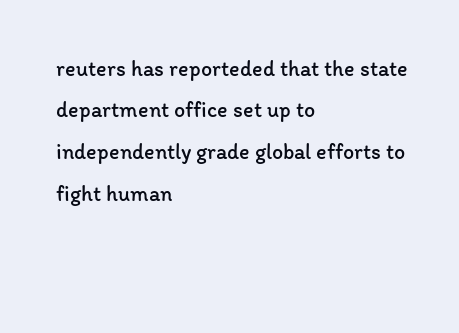reuters has reporteded that the state department office set up to independently grade global efforts to fight human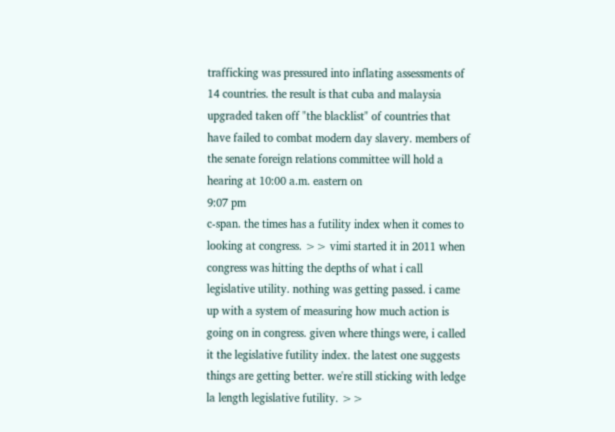trafficking was pressured into inflating assessments of 14 countries. the result is that cuba and malaysia upgraded taken off "the blacklist" of countries that have failed to combat modern day slavery. members of the senate foreign relations committee will hold a hearing at 10:00 a.m. eastern on
9:07 pm
c-span. the times has a futility index when it comes to looking at congress. >> vimi started it in 2011 when congress was hitting the depths of what i call legislative utility. nothing was getting passed. i came up with a system of measuring how much action is going on in congress. given where things were, i called it the legislative futility index. the latest one suggests things are getting better. we're still sticking with ledge la length legislative futility. >>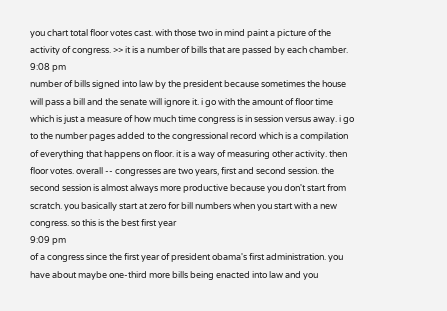you chart total floor votes cast. with those two in mind paint a picture of the activity of congress. >> it is a number of bills that are passed by each chamber.
9:08 pm
number of bills signed into law by the president because sometimes the house will pass a bill and the senate will ignore it. i go with the amount of floor time which is just a measure of how much time congress is in session versus away. i go to the number pages added to the congressional record which is a compilation of everything that happens on floor. it is a way of measuring other activity. then floor votes. overall -- congresses are two years, first and second session. the second session is almost always more productive because you don't start from scratch. you basically start at zero for bill numbers when you start with a new congress. so this is the best first year
9:09 pm
of a congress since the first year of president obama's first administration. you have about maybe one-third more bills being enacted into law and you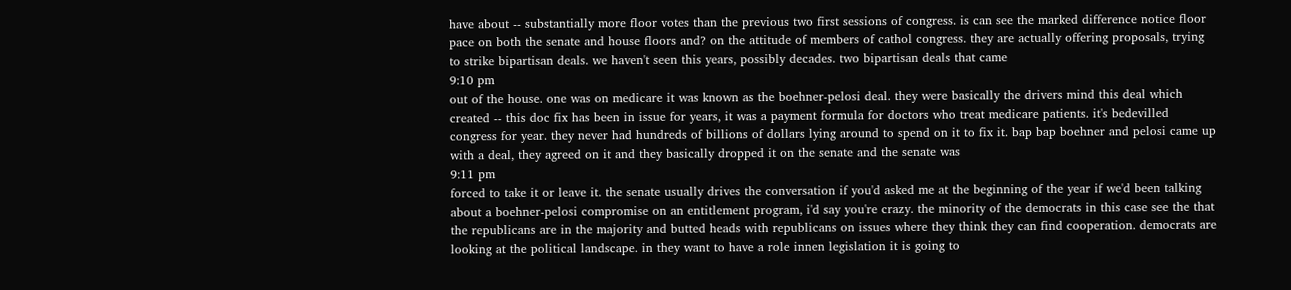have about -- substantially more floor votes than the previous two first sessions of congress. is can see the marked difference notice floor pace on both the senate and house floors and? on the attitude of members of cathol congress. they are actually offering proposals, trying to strike bipartisan deals. we haven't seen this years, possibly decades. two bipartisan deals that came
9:10 pm
out of the house. one was on medicare it was known as the boehner-pelosi deal. they were basically the drivers mind this deal which created -- this doc fix has been in issue for years, it was a payment formula for doctors who treat medicare patients. it's bedevilled congress for year. they never had hundreds of billions of dollars lying around to spend on it to fix it. bap bap boehner and pelosi came up with a deal, they agreed on it and they basically dropped it on the senate and the senate was
9:11 pm
forced to take it or leave it. the senate usually drives the conversation if you'd asked me at the beginning of the year if we'd been talking about a boehner-pelosi compromise on an entitlement program, i'd say you're crazy. the minority of the democrats in this case see the that the republicans are in the majority and butted heads with republicans on issues where they think they can find cooperation. democrats are looking at the political landscape. in they want to have a role innen legislation it is going to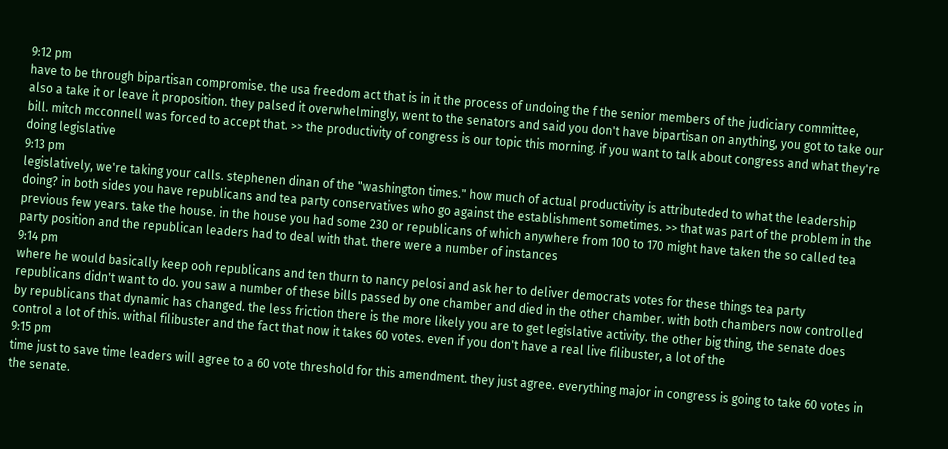9:12 pm
have to be through bipartisan compromise. the usa freedom act that is in it the process of undoing the f the senior members of the judiciary committee, also a take it or leave it proposition. they palsed it overwhelmingly, went to the senators and said you don't have bipartisan on anything, you got to take our bill. mitch mcconnell was forced to accept that. >> the productivity of congress is our topic this morning. if you want to talk about congress and what they're doing legislative
9:13 pm
legislatively, we're taking your calls. stephenen dinan of the "washington times." how much of actual productivity is attributeded to what the leadership doing? in both sides you have republicans and tea party conservatives who go against the establishment sometimes. >> that was part of the problem in the previous few years. take the house. in the house you had some 230 or republicans of which anywhere from 100 to 170 might have taken the so called tea party position and the republican leaders had to deal with that. there were a number of instances
9:14 pm
where he would basically keep ooh republicans and ten thurn to nancy pelosi and ask her to deliver democrats votes for these things tea party republicans didn't want to do. you saw a number of these bills passed by one chamber and died in the other chamber. with both chambers now controlled by republicans that dynamic has changed. the less friction there is the more likely you are to get legislative activity. the other big thing, the senate does control a lot of this. withal filibuster and the fact that now it takes 60 votes. even if you don't have a real live filibuster, a lot of the
9:15 pm
time just to save time leaders will agree to a 60 vote threshold for this amendment. they just agree. everything major in congress is going to take 60 votes in the senate.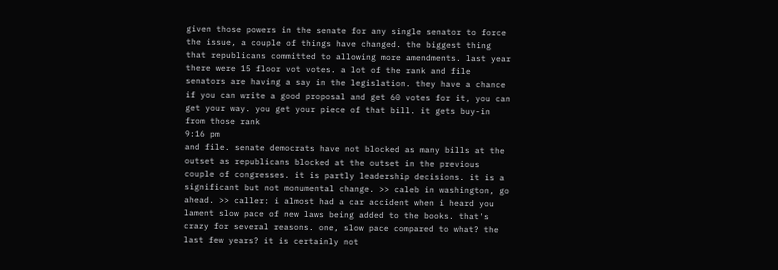given those powers in the senate for any single senator to force the issue, a couple of things have changed. the biggest thing that republicans committed to allowing more amendments. last year there were 15 floor vot votes. a lot of the rank and file senators are having a say in the legislation. they have a chance if you can write a good proposal and get 60 votes for it, you can get your way. you get your piece of that bill. it gets buy-in from those rank
9:16 pm
and file. senate democrats have not blocked as many bills at the outset as republicans blocked at the outset in the previous couple of congresses. it is partly leadership decisions. it is a significant but not monumental change. >> caleb in washington, go ahead. >> caller: i almost had a car accident when i heard you lament slow pace of new laws being added to the books. that's crazy for several reasons. one, slow pace compared to what? the last few years? it is certainly not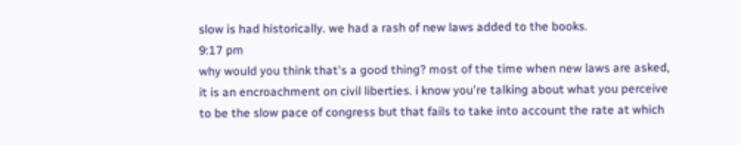slow is had historically. we had a rash of new laws added to the books.
9:17 pm
why would you think that's a good thing? most of the time when new laws are asked, it is an encroachment on civil liberties. i know you're talking about what you perceive to be the slow pace of congress but that fails to take into account the rate at which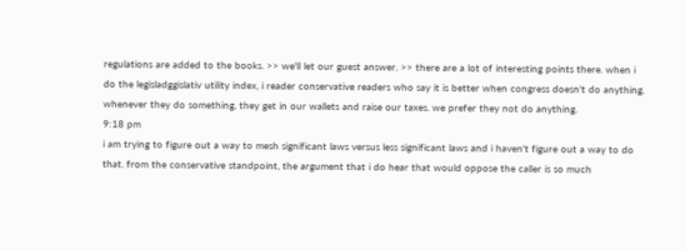regulations are added to the books. >> we'll let our guest answer. >> there are a lot of interesting points there. when i do the legisladggislativ utility index, i reader conservative readers who say it is better when congress doesn't do anything. whenever they do something, they get in our wallets and raise our taxes. we prefer they not do anything.
9:18 pm
i am trying to figure out a way to mesh significant laws versus less significant laws and i haven't figure out a way to do that. from the conservative standpoint, the argument that i do hear that would oppose the caller is so much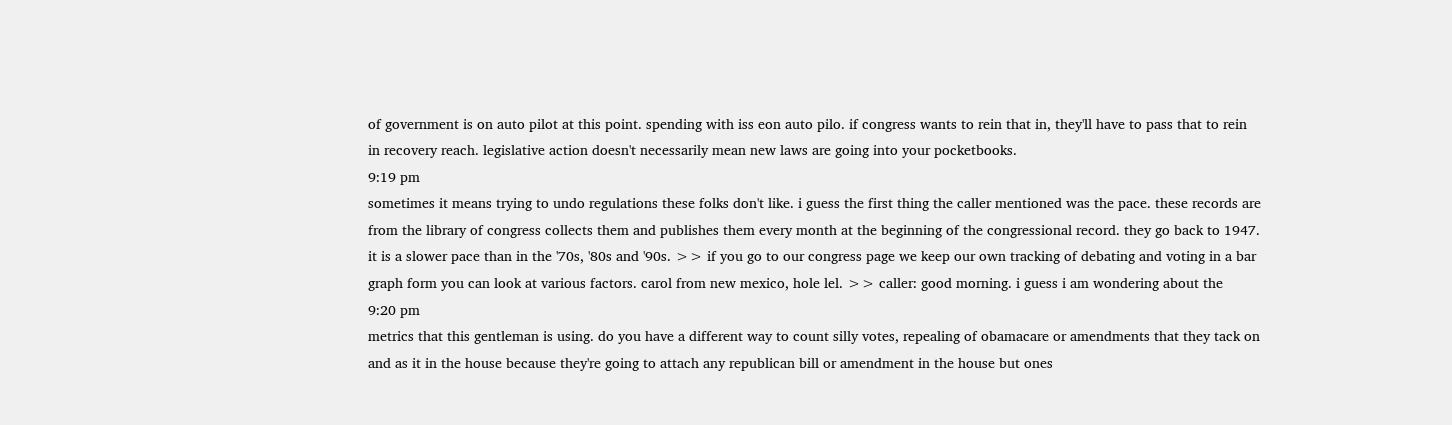of government is on auto pilot at this point. spending with iss eon auto pilo. if congress wants to rein that in, they'll have to pass that to rein in recovery reach. legislative action doesn't necessarily mean new laws are going into your pocketbooks.
9:19 pm
sometimes it means trying to undo regulations these folks don't like. i guess the first thing the caller mentioned was the pace. these records are from the library of congress collects them and publishes them every month at the beginning of the congressional record. they go back to 1947. it is a slower pace than in the '70s, '80s and '90s. >> if you go to our congress page we keep our own tracking of debating and voting in a bar graph form you can look at various factors. carol from new mexico, hole lel. >> caller: good morning. i guess i am wondering about the
9:20 pm
metrics that this gentleman is using. do you have a different way to count silly votes, repealing of obamacare or amendments that they tack on and as it in the house because they're going to attach any republican bill or amendment in the house but ones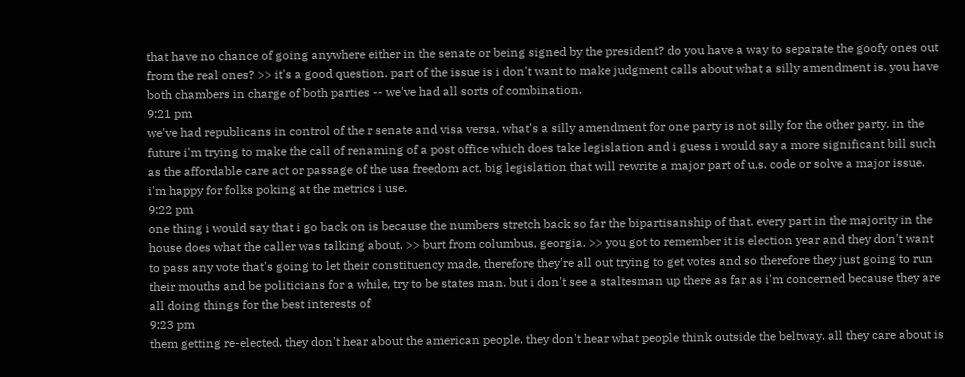that have no chance of going anywhere either in the senate or being signed by the president? do you have a way to separate the goofy ones out from the real ones? >> it's a good question. part of the issue is i don't want to make judgment calls about what a silly amendment is. you have both chambers in charge of both parties -- we've had all sorts of combination.
9:21 pm
we've had republicans in control of the r senate and visa versa. what's a silly amendment for one party is not silly for the other party. in the future i'm trying to make the call of renaming of a post office which does take legislation and i guess i would say a more significant bill such as the affordable care act or passage of the usa freedom act, big legislation that will rewrite a major part of u.s. code or solve a major issue. i'm happy for folks poking at the metrics i use.
9:22 pm
one thing i would say that i go back on is because the numbers stretch back so far the bipartisanship of that. every part in the majority in the house does what the caller was talking about. >> burt from columbus, georgia. >> you got to remember it is election year and they don't want to pass any vote that's going to let their constituency made. therefore they're all out trying to get votes and so therefore they just going to run their mouths and be politicians for a while, try to be states man. but i don't see a staltesman up there as far as i'm concerned because they are all doing things for the best interests of
9:23 pm
them getting re-elected. they don't hear about the american people. they don't hear what people think outside the beltway. all they care about is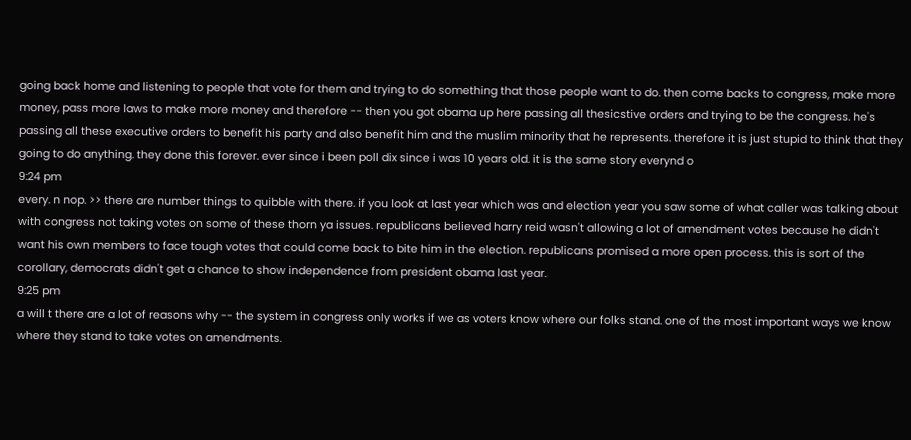going back home and listening to people that vote for them and trying to do something that those people want to do. then come backs to congress, make more money, pass more laws to make more money and therefore -- then you got obama up here passing all thesicstive orders and trying to be the congress. he's passing all these executive orders to benefit his party and also benefit him and the muslim minority that he represents. therefore it is just stupid to think that they going to do anything. they done this forever. ever since i been poll dix since i was 10 years old. it is the same story everynd o
9:24 pm
every. n nop. >> there are number things to quibble with there. if you look at last year which was and election year you saw some of what caller was talking about with congress not taking votes on some of these thorn ya issues. republicans believed harry reid wasn't allowing a lot of amendment votes because he didn't want his own members to face tough votes that could come back to bite him in the election. republicans promised a more open process. this is sort of the corollary, democrats didn't get a chance to show independence from president obama last year.
9:25 pm
a will t there are a lot of reasons why -- the system in congress only works if we as voters know where our folks stand. one of the most important ways we know where they stand to take votes on amendments.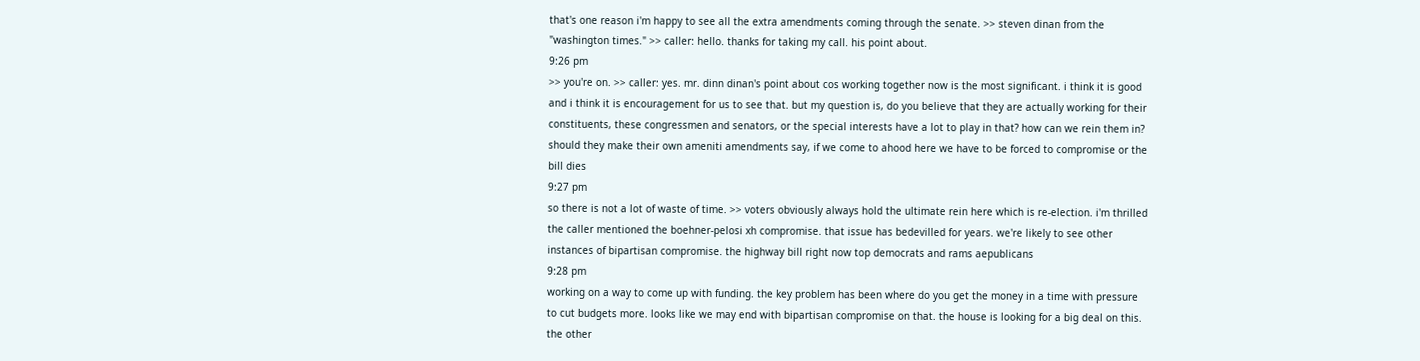that's one reason i'm happy to see all the extra amendments coming through the senate. >> steven dinan from the "washington times." >> caller: hello. thanks for taking my call. his point about.
9:26 pm
>> you're on. >> caller: yes. mr. dinn dinan's point about cos working together now is the most significant. i think it is good and i think it is encouragement for us to see that. but my question is, do you believe that they are actually working for their constituents, these congressmen and senators, or the special interests have a lot to play in that? how can we rein them in? should they make their own ameniti amendments say, if we come to ahood here we have to be forced to compromise or the bill dies
9:27 pm
so there is not a lot of waste of time. >> voters obviously always hold the ultimate rein here which is re-election. i'm thrilled the caller mentioned the boehner-pelosi xh compromise. that issue has bedevilled for years. we're likely to see other instances of bipartisan compromise. the highway bill right now top democrats and rams aepublicans
9:28 pm
working on a way to come up with funding. the key problem has been where do you get the money in a time with pressure to cut budgets more. looks like we may end with bipartisan compromise on that. the house is looking for a big deal on this. the other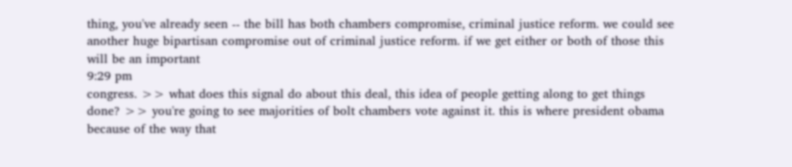thing, you've already seen -- the bill has both chambers compromise, criminal justice reform. we could see another huge bipartisan compromise out of criminal justice reform. if we get either or both of those this will be an important
9:29 pm
congress. >> what does this signal do about this deal, this idea of people getting along to get things done? >> you're going to see majorities of bolt chambers vote against it. this is where president obama because of the way that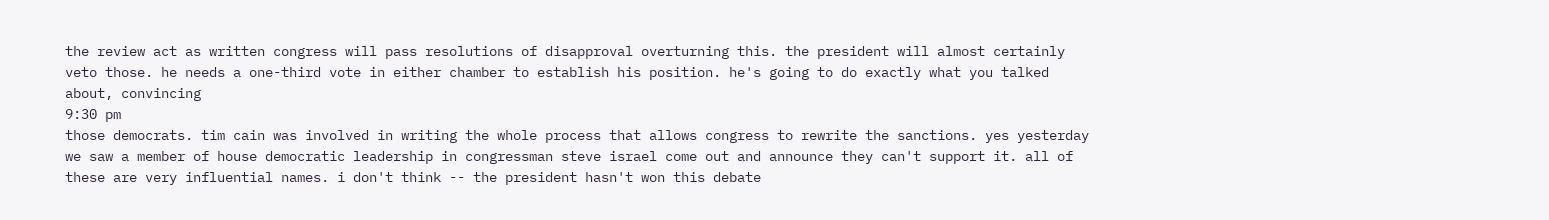the review act as written congress will pass resolutions of disapproval overturning this. the president will almost certainly veto those. he needs a one-third vote in either chamber to establish his position. he's going to do exactly what you talked about, convincing
9:30 pm
those democrats. tim cain was involved in writing the whole process that allows congress to rewrite the sanctions. yes yesterday we saw a member of house democratic leadership in congressman steve israel come out and announce they can't support it. all of these are very influential names. i don't think -- the president hasn't won this debate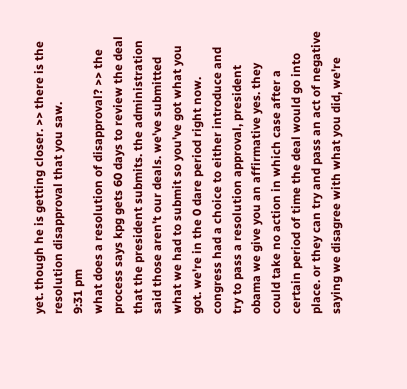yet. though he is getting closer. >> there is the resolution disapproval that you saw.
9:31 pm
what does a resolution of disapproval? >> the process says kpg gets 60 days to review the deal that the president submits. the administration said those aren't our deals. we've submitted what we had to submit so you've got what you got. we're in the 0 dare period right now. congress had a choice to either introduce and try to pass a resolution approval, president obama we give you an affirmative yes. they could take no action in which case after a certain period of time the deal would go into place. or they can try and pass an act of negative saying we disagree with what you did, we're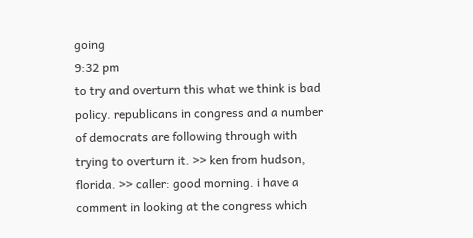going
9:32 pm
to try and overturn this what we think is bad policy. republicans in congress and a number of democrats are following through with trying to overturn it. >> ken from hudson, florida. >> caller: good morning. i have a comment in looking at the congress which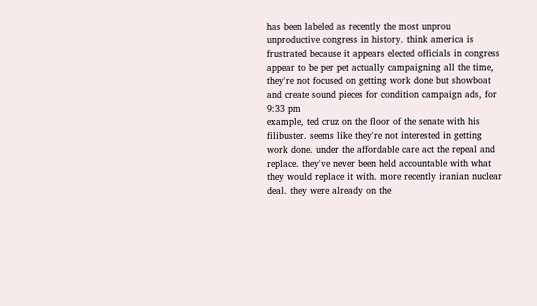has been labeled as recently the most unprou unproductive congress in history. think america is frustrated because it appears elected officials in congress appear to be per pet actually campaigning all the time, they're not focused on getting work done but showboat and create sound pieces for condition campaign ads, for
9:33 pm
example, ted cruz on the floor of the senate with his filibuster. seems like they're not interested in getting work done. under the affordable care act the repeal and replace. they've never been held accountable with what they would replace it with. more recently iranian nuclear deal. they were already on the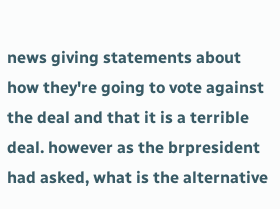news giving statements about how they're going to vote against the deal and that it is a terrible deal. however as the brpresident had asked, what is the alternative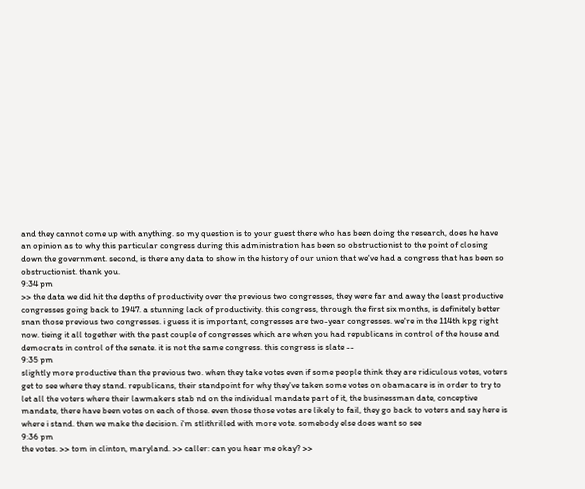and they cannot come up with anything. so my question is to your guest there who has been doing the research, does he have an opinion as to why this particular congress during this administration has been so obstructionist to the point of closing down the government. second, is there any data to show in the history of our union that we've had a congress that has been so obstructionist. thank you.
9:34 pm
>> the data we did hit the depths of productivity over the previous two congresses, they were far and away the least productive congresses going back to 1947. a stunning lack of productivity. this congress, through the first six months, is definitely better snan those previous two congresses. i guess it is important, congresses are two-year congresses. we're in the 114th kpg right now. tieing it all together with the past couple of congresses which are when you had republicans in control of the house and democrats in control of the senate. it is not the same congress. this congress is slate --
9:35 pm
slightly more productive than the previous two. when they take votes even if some people think they are ridiculous votes, voters get to see where they stand. republicans, their standpoint for why they've taken some votes on obamacare is in order to try to let all the voters where their lawmakers stab nd on the individual mandate part of it, the businessman date, conceptive mandate, there have been votes on each of those. even those those votes are likely to fail, they go back to voters and say here is where i stand. then we make the decision. i'm stlithrilled with more vote. somebody else does want so see
9:36 pm
the votes. >> tom in clinton, maryland. >> caller: can you hear me okay? >>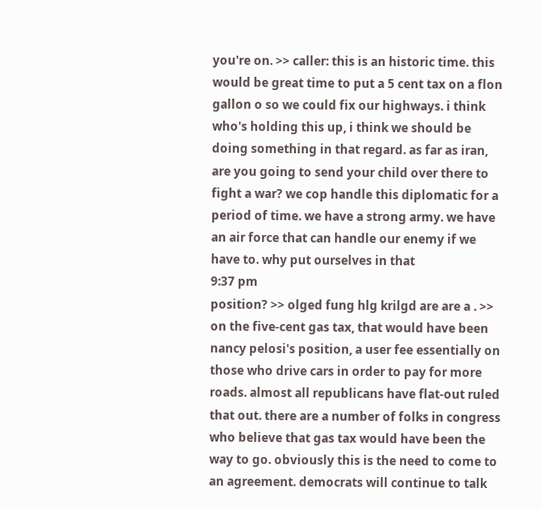you're on. >> caller: this is an historic time. this would be great time to put a 5 cent tax on a flon gallon o so we could fix our highways. i think who's holding this up, i think we should be doing something in that regard. as far as iran, are you going to send your child over there to fight a war? we cop handle this diplomatic for a period of time. we have a strong army. we have an air force that can handle our enemy if we have to. why put ourselves in that
9:37 pm
position? >> olged fung hlg krilgd are are a . >> on the five-cent gas tax, that would have been nancy pelosi's position, a user fee essentially on those who drive cars in order to pay for more roads. almost all republicans have flat-out ruled that out. there are a number of folks in congress who believe that gas tax would have been the way to go. obviously this is the need to come to an agreement. democrats will continue to talk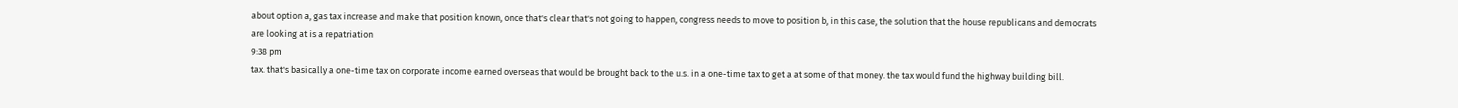about option a, gas tax increase and make that position known, once that's clear that's not going to happen, congress needs to move to position b, in this case, the solution that the house republicans and democrats are looking at is a repatriation
9:38 pm
tax. that's basically a one-time tax on corporate income earned overseas that would be brought back to the u.s. in a one-time tax to get a at some of that money. the tax would fund the highway building bill.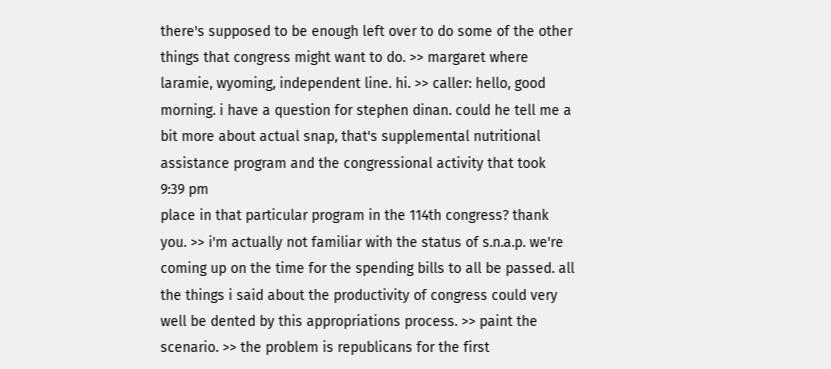there's supposed to be enough left over to do some of the other things that congress might want to do. >> margaret where laramie, wyoming, independent line. hi. >> caller: hello, good morning. i have a question for stephen dinan. could he tell me a bit more about actual snap, that's supplemental nutritional assistance program and the congressional activity that took
9:39 pm
place in that particular program in the 114th congress? thank you. >> i'm actually not familiar with the status of s.n.a.p. we're coming up on the time for the spending bills to all be passed. all the things i said about the productivity of congress could very well be dented by this appropriations process. >> paint the scenario. >> the problem is republicans for the first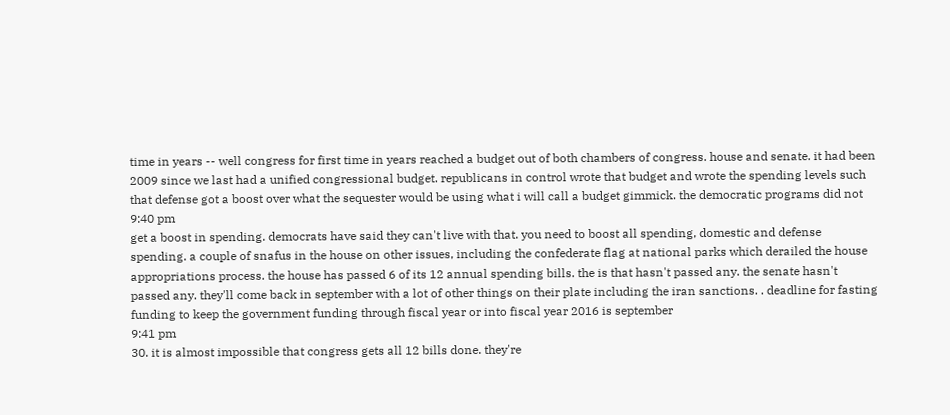time in years -- well congress for first time in years reached a budget out of both chambers of congress. house and senate. it had been 2009 since we last had a unified congressional budget. republicans in control wrote that budget and wrote the spending levels such that defense got a boost over what the sequester would be using what i will call a budget gimmick. the democratic programs did not
9:40 pm
get a boost in spending. democrats have said they can't live with that. you need to boost all spending, domestic and defense spending. a couple of snafus in the house on other issues, including the confederate flag at national parks which derailed the house appropriations process. the house has passed 6 of its 12 annual spending bills. the is that hasn't passed any. the senate hasn't passed any. they'll come back in september with a lot of other things on their plate including the iran sanctions. . deadline for fasting funding to keep the government funding through fiscal year or into fiscal year 2016 is september
9:41 pm
30. it is almost impossible that congress gets all 12 bills done. they're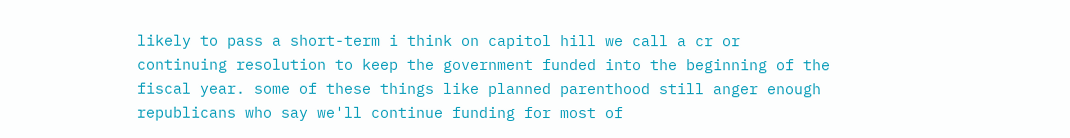likely to pass a short-term i think on capitol hill we call a cr or continuing resolution to keep the government funded into the beginning of the fiscal year. some of these things like planned parenthood still anger enough republicans who say we'll continue funding for most of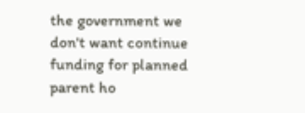the government we don't want continue funding for planned parent ho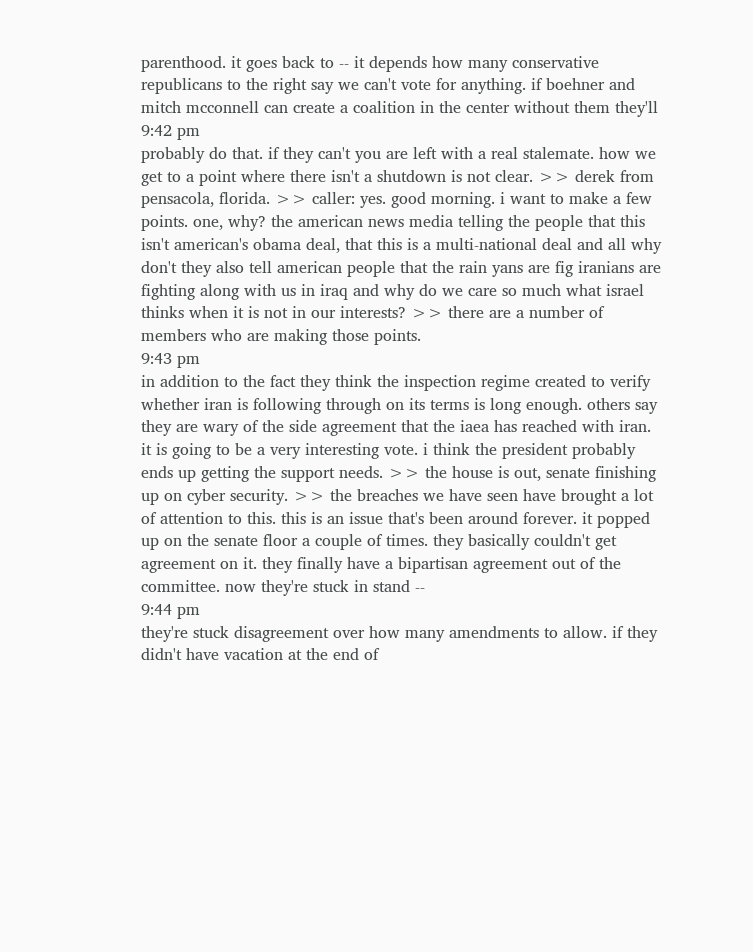parenthood. it goes back to -- it depends how many conservative republicans to the right say we can't vote for anything. if boehner and mitch mcconnell can create a coalition in the center without them they'll
9:42 pm
probably do that. if they can't you are left with a real stalemate. how we get to a point where there isn't a shutdown is not clear. >> derek from pensacola, florida. >> caller: yes. good morning. i want to make a few points. one, why? the american news media telling the people that this isn't american's obama deal, that this is a multi-national deal and all why don't they also tell american people that the rain yans are fig iranians are fighting along with us in iraq and why do we care so much what israel thinks when it is not in our interests? >> there are a number of members who are making those points.
9:43 pm
in addition to the fact they think the inspection regime created to verify whether iran is following through on its terms is long enough. others say they are wary of the side agreement that the iaea has reached with iran. it is going to be a very interesting vote. i think the president probably ends up getting the support needs. >> the house is out, senate finishing up on cyber security. >> the breaches we have seen have brought a lot of attention to this. this is an issue that's been around forever. it popped up on the senate floor a couple of times. they basically couldn't get agreement on it. they finally have a bipartisan agreement out of the committee. now they're stuck in stand --
9:44 pm
they're stuck disagreement over how many amendments to allow. if they didn't have vacation at the end of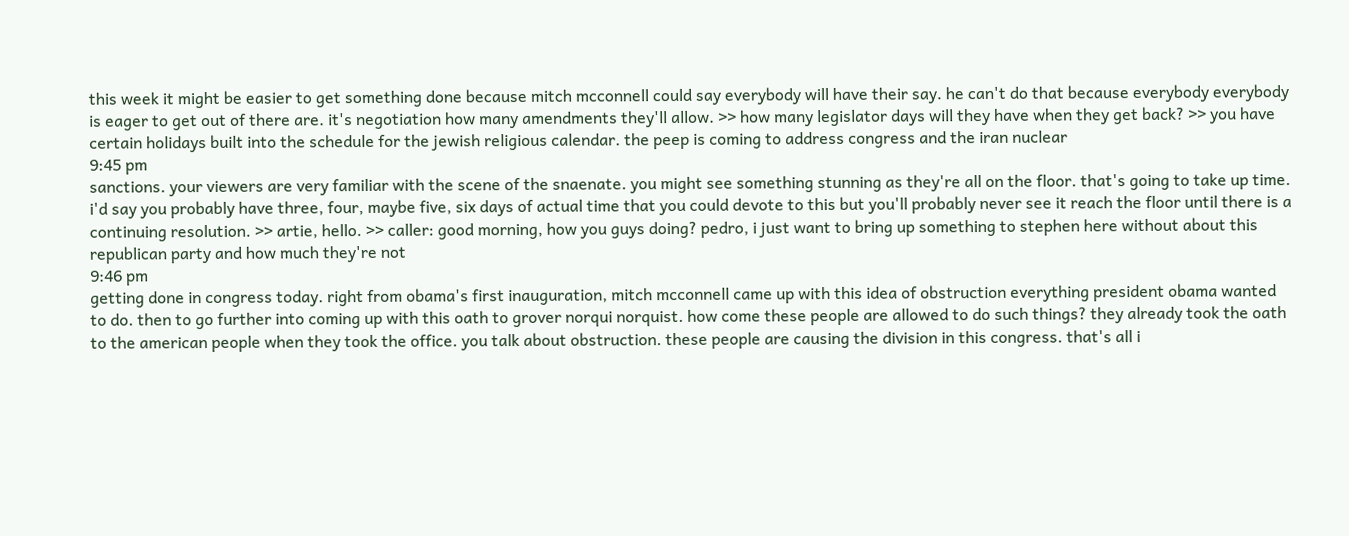this week it might be easier to get something done because mitch mcconnell could say everybody will have their say. he can't do that because everybody everybody is eager to get out of there are. it's negotiation how many amendments they'll allow. >> how many legislator days will they have when they get back? >> you have certain holidays built into the schedule for the jewish religious calendar. the peep is coming to address congress and the iran nuclear
9:45 pm
sanctions. your viewers are very familiar with the scene of the snaenate. you might see something stunning as they're all on the floor. that's going to take up time. i'd say you probably have three, four, maybe five, six days of actual time that you could devote to this but you'll probably never see it reach the floor until there is a continuing resolution. >> artie, hello. >> caller: good morning, how you guys doing? pedro, i just want to bring up something to stephen here without about this republican party and how much they're not
9:46 pm
getting done in congress today. right from obama's first inauguration, mitch mcconnell came up with this idea of obstruction everything president obama wanted to do. then to go further into coming up with this oath to grover norqui norquist. how come these people are allowed to do such things? they already took the oath to the american people when they took the office. you talk about obstruction. these people are causing the division in this congress. that's all i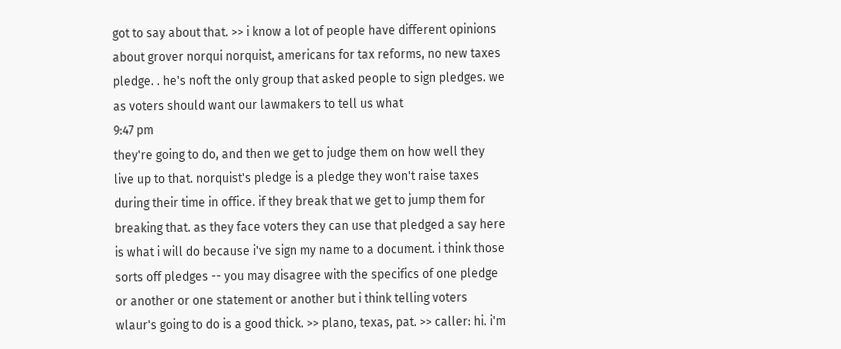got to say about that. >> i know a lot of people have different opinions about grover norqui norquist, americans for tax reforms, no new taxes pledge. . he's noft the only group that asked people to sign pledges. we as voters should want our lawmakers to tell us what
9:47 pm
they're going to do, and then we get to judge them on how well they live up to that. norquist's pledge is a pledge they won't raise taxes during their time in office. if they break that we get to jump them for breaking that. as they face voters they can use that pledged a say here is what i will do because i've sign my name to a document. i think those sorts off pledges -- you may disagree with the specifics of one pledge or another or one statement or another but i think telling voters wlaur's going to do is a good thick. >> plano, texas, pat. >> caller: hi. i'm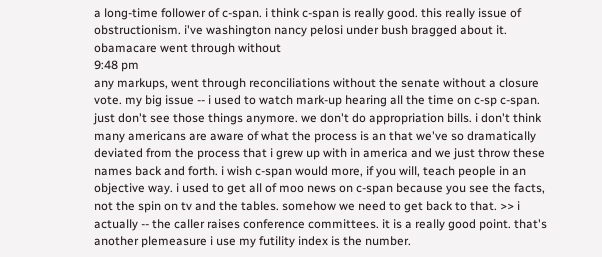a long-time follower of c-span. i think c-span is really good. this really issue of obstructionism. i've washington nancy pelosi under bush bragged about it. obamacare went through without
9:48 pm
any markups, went through reconciliations without the senate without a closure vote. my big issue -- i used to watch mark-up hearing all the time on c-sp c-span. just don't see those things anymore. we don't do appropriation bills. i don't think many americans are aware of what the process is an that we've so dramatically deviated from the process that i grew up with in america and we just throw these names back and forth. i wish c-span would more, if you will, teach people in an objective way. i used to get all of moo news on c-span because you see the facts, not the spin on tv and the tables. somehow we need to get back to that. >> i actually -- the caller raises conference committees. it is a really good point. that's another plemeasure i use my futility index is the number.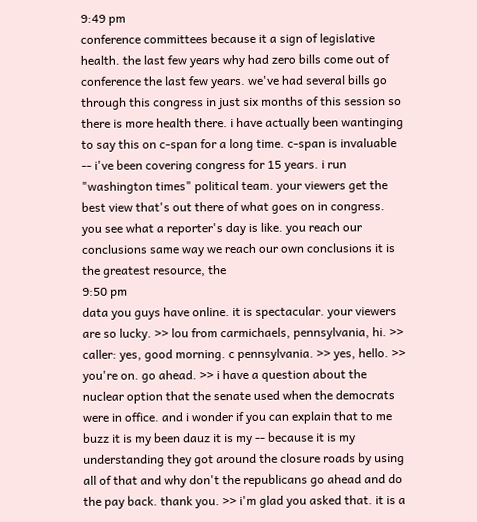9:49 pm
conference committees because it a sign of legislative health. the last few years why had zero bills come out of conference the last few years. we've had several bills go through this congress in just six months of this session so there is more health there. i have actually been wantinging to say this on c-span for a long time. c-span is invaluable -- i've been covering congress for 15 years. i run "washington times" political team. your viewers get the best view that's out there of what goes on in congress. you see what a reporter's day is like. you reach our conclusions same way we reach our own conclusions it is the greatest resource, the
9:50 pm
data you guys have online. it is spectacular. your viewers are so lucky. >> lou from carmichaels, pennsylvania, hi. >> caller: yes, good morning. c pennsylvania. >> yes, hello. >> you're on. go ahead. >> i have a question about the nuclear option that the senate used when the democrats were in office. and i wonder if you can explain that to me buzz it is my been dauz it is my -- because it is my understanding they got around the closure roads by using all of that and why don't the republicans go ahead and do the pay back. thank you. >> i'm glad you asked that. it is a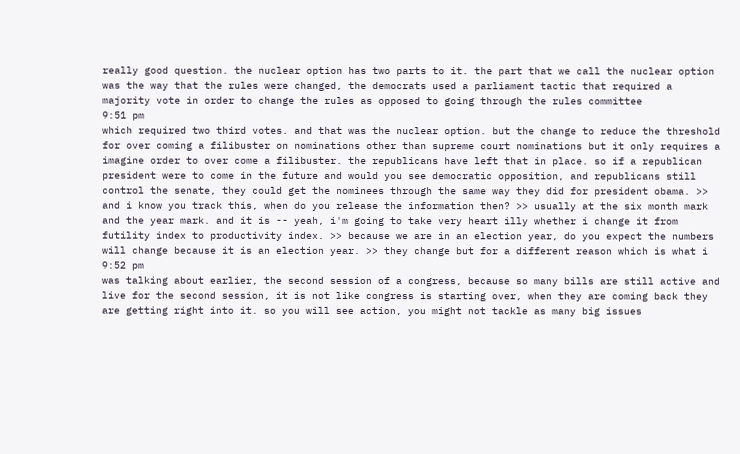really good question. the nuclear option has two parts to it. the part that we call the nuclear option was the way that the rules were changed, the democrats used a parliament tactic that required a majority vote in order to change the rules as opposed to going through the rules committee
9:51 pm
which required two third votes. and that was the nuclear option. but the change to reduce the threshold for over coming a filibuster on nominations other than supreme court nominations but it only requires a imagine order to over come a filibuster. the republicans have left that in place. so if a republican president were to come in the future and would you see democratic opposition, and republicans still control the senate, they could get the nominees through the same way they did for president obama. >> and i know you track this, when do you release the information then? >> usually at the six month mark and the year mark. and it is -- yeah, i'm going to take very heart illy whether i change it from futility index to productivity index. >> because we are in an election year, do you expect the numbers will change because it is an election year. >> they change but for a different reason which is what i
9:52 pm
was talking about earlier, the second session of a congress, because so many bills are still active and live for the second session, it is not like congress is starting over, when they are coming back they are getting right into it. so you will see action, you might not tackle as many big issues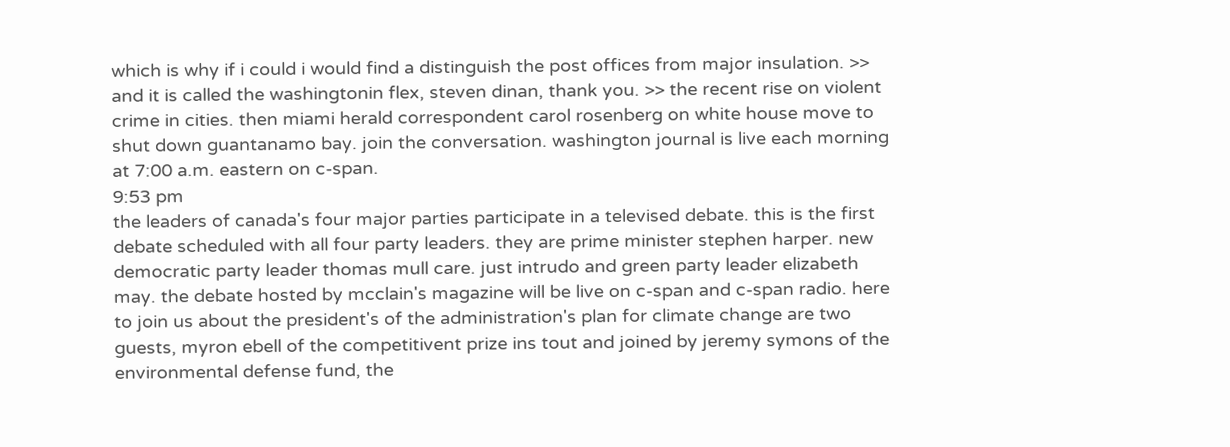which is why if i could i would find a distinguish the post offices from major insulation. >> and it is called the washingtonin flex, steven dinan, thank you. >> the recent rise on violent crime in cities. then miami herald correspondent carol rosenberg on white house move to shut down guantanamo bay. join the conversation. washington journal is live each morning at 7:00 a.m. eastern on c-span.
9:53 pm
the leaders of canada's four major parties participate in a televised debate. this is the first debate scheduled with all four party leaders. they are prime minister stephen harper. new democratic party leader thomas mull care. just intrudo and green party leader elizabeth may. the debate hosted by mcclain's magazine will be live on c-span and c-span radio. here to join us about the president's of the administration's plan for climate change are two guests, myron ebell of the competitivent prize ins tout and joined by jeremy symons of the environmental defense fund, the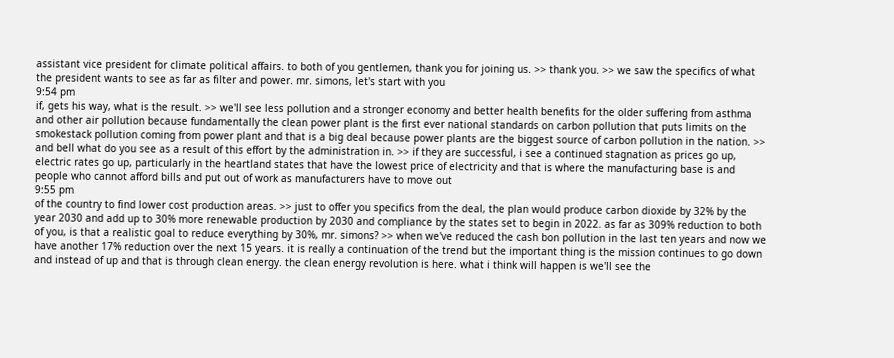assistant vice president for climate political affairs. to both of you gentlemen, thank you for joining us. >> thank you. >> we saw the specifics of what the president wants to see as far as filter and power. mr. simons, let's start with you
9:54 pm
if, gets his way, what is the result. >> we'll see less pollution and a stronger economy and better health benefits for the older suffering from asthma and other air pollution because fundamentally the clean power plant is the first ever national standards on carbon pollution that puts limits on the smokestack pollution coming from power plant and that is a big deal because power plants are the biggest source of carbon pollution in the nation. >> and bell what do you see as a result of this effort by the administration in. >> if they are successful, i see a continued stagnation as prices go up, electric rates go up, particularly in the heartland states that have the lowest price of electricity and that is where the manufacturing base is and people who cannot afford bills and put out of work as manufacturers have to move out
9:55 pm
of the country to find lower cost production areas. >> just to offer you specifics from the deal, the plan would produce carbon dioxide by 32% by the year 2030 and add up to 30% more renewable production by 2030 and compliance by the states set to begin in 2022. as far as 309% reduction to both of you, is that a realistic goal to reduce everything by 30%, mr. simons? >> when we've reduced the cash bon pollution in the last ten years and now we have another 17% reduction over the next 15 years. it is really a continuation of the trend but the important thing is the mission continues to go down and instead of up and that is through clean energy. the clean energy revolution is here. what i think will happen is we'll see the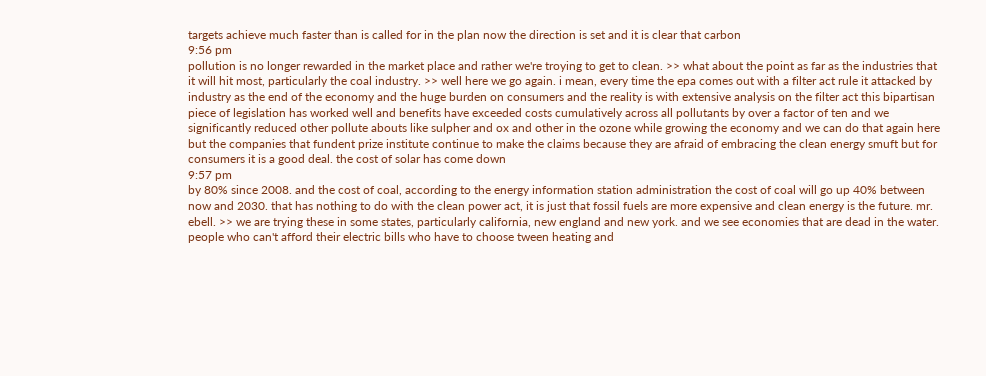targets achieve much faster than is called for in the plan now the direction is set and it is clear that carbon
9:56 pm
pollution is no longer rewarded in the market place and rather we're troying to get to clean. >> what about the point as far as the industries that it will hit most, particularly the coal industry. >> well here we go again. i mean, every time the epa comes out with a filter act rule it attacked by industry as the end of the economy and the huge burden on consumers and the reality is with extensive analysis on the filter act this bipartisan piece of legislation has worked well and benefits have exceeded costs cumulatively across all pollutants by over a factor of ten and we significantly reduced other pollute abouts like sulpher and ox and other in the ozone while growing the economy and we can do that again here but the companies that fundent prize institute continue to make the claims because they are afraid of embracing the clean energy smuft but for consumers it is a good deal. the cost of solar has come down
9:57 pm
by 80% since 2008. and the cost of coal, according to the energy information station administration the cost of coal will go up 40% between now and 2030. that has nothing to do with the clean power act, it is just that fossil fuels are more expensive and clean energy is the future. mr. ebell. >> we are trying these in some states, particularly california, new england and new york. and we see economies that are dead in the water. people who can't afford their electric bills who have to choose tween heating and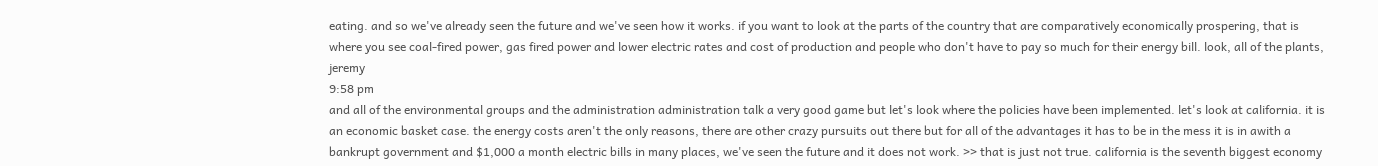eating. and so we've already seen the future and we've seen how it works. if you want to look at the parts of the country that are comparatively economically prospering, that is where you see coal-fired power, gas fired power and lower electric rates and cost of production and people who don't have to pay so much for their energy bill. look, all of the plants, jeremy
9:58 pm
and all of the environmental groups and the administration administration talk a very good game but let's look where the policies have been implemented. let's look at california. it is an economic basket case. the energy costs aren't the only reasons, there are other crazy pursuits out there but for all of the advantages it has to be in the mess it is in awith a bankrupt government and $1,000 a month electric bills in many places, we've seen the future and it does not work. >> that is just not true. california is the seventh biggest economy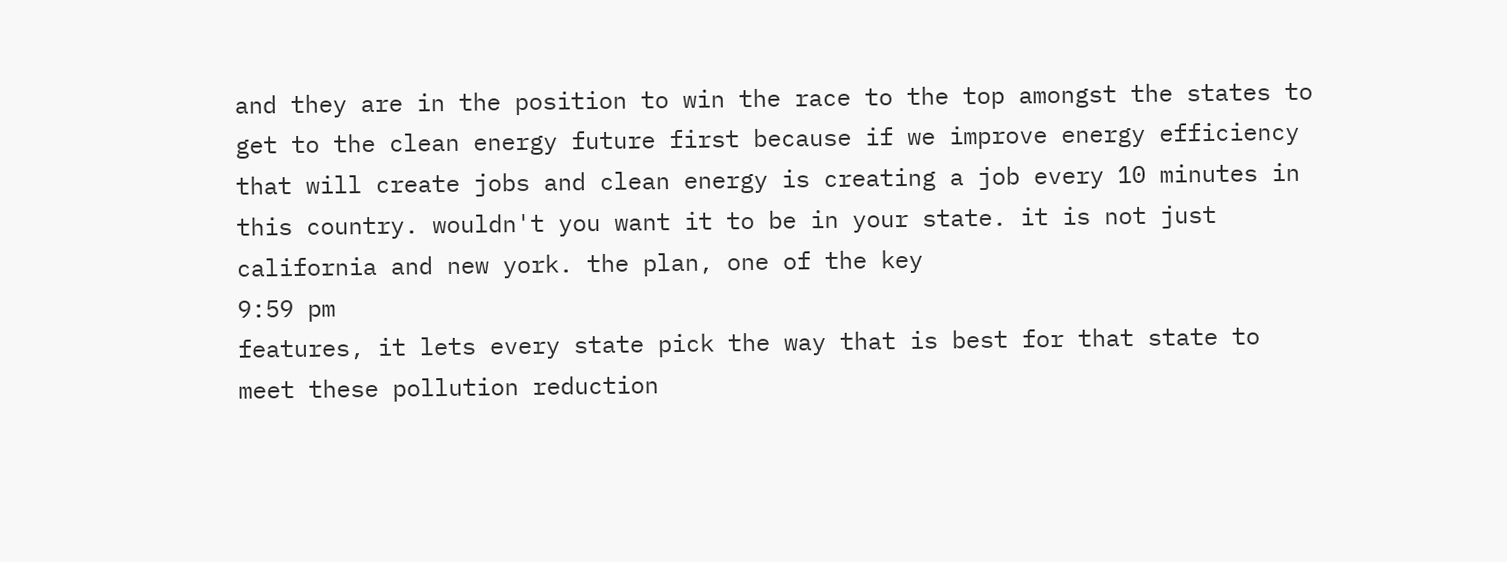and they are in the position to win the race to the top amongst the states to get to the clean energy future first because if we improve energy efficiency that will create jobs and clean energy is creating a job every 10 minutes in this country. wouldn't you want it to be in your state. it is not just california and new york. the plan, one of the key
9:59 pm
features, it lets every state pick the way that is best for that state to meet these pollution reduction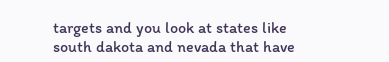targets and you look at states like south dakota and nevada that have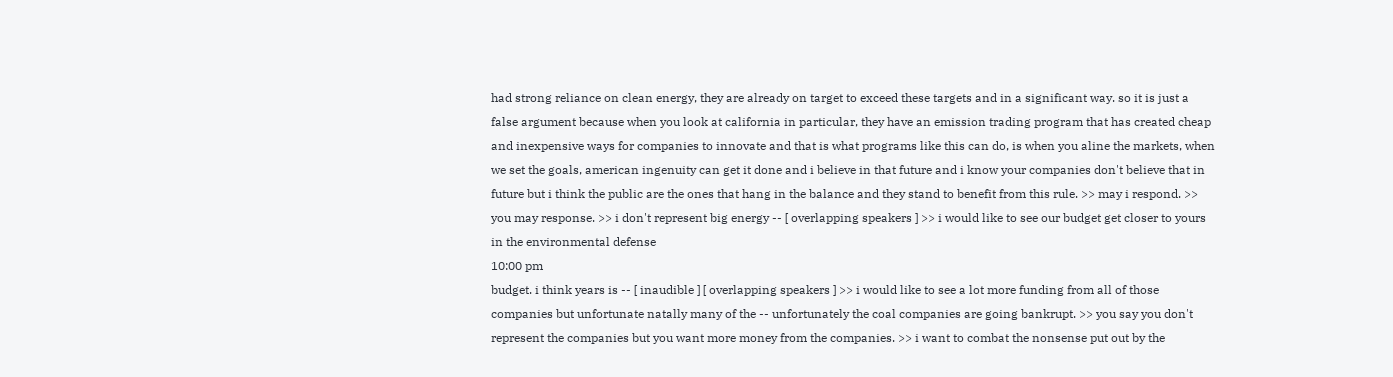had strong reliance on clean energy, they are already on target to exceed these targets and in a significant way. so it is just a false argument because when you look at california in particular, they have an emission trading program that has created cheap and inexpensive ways for companies to innovate and that is what programs like this can do, is when you aline the markets, when we set the goals, american ingenuity can get it done and i believe in that future and i know your companies don't believe that in future but i think the public are the ones that hang in the balance and they stand to benefit from this rule. >> may i respond. >> you may response. >> i don't represent big energy -- [ overlapping speakers ] >> i would like to see our budget get closer to yours in the environmental defense
10:00 pm
budget. i think years is -- [ inaudible ] [ overlapping speakers ] >> i would like to see a lot more funding from all of those companies but unfortunate natally many of the -- unfortunately the coal companies are going bankrupt. >> you say you don't represent the companies but you want more money from the companies. >> i want to combat the nonsense put out by the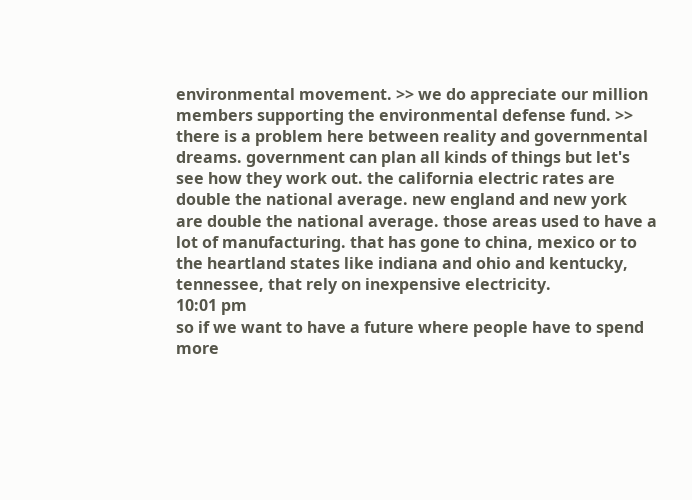environmental movement. >> we do appreciate our million members supporting the environmental defense fund. >> there is a problem here between reality and governmental dreams. government can plan all kinds of things but let's see how they work out. the california electric rates are double the national average. new england and new york are double the national average. those areas used to have a lot of manufacturing. that has gone to china, mexico or to the heartland states like indiana and ohio and kentucky, tennessee, that rely on inexpensive electricity.
10:01 pm
so if we want to have a future where people have to spend more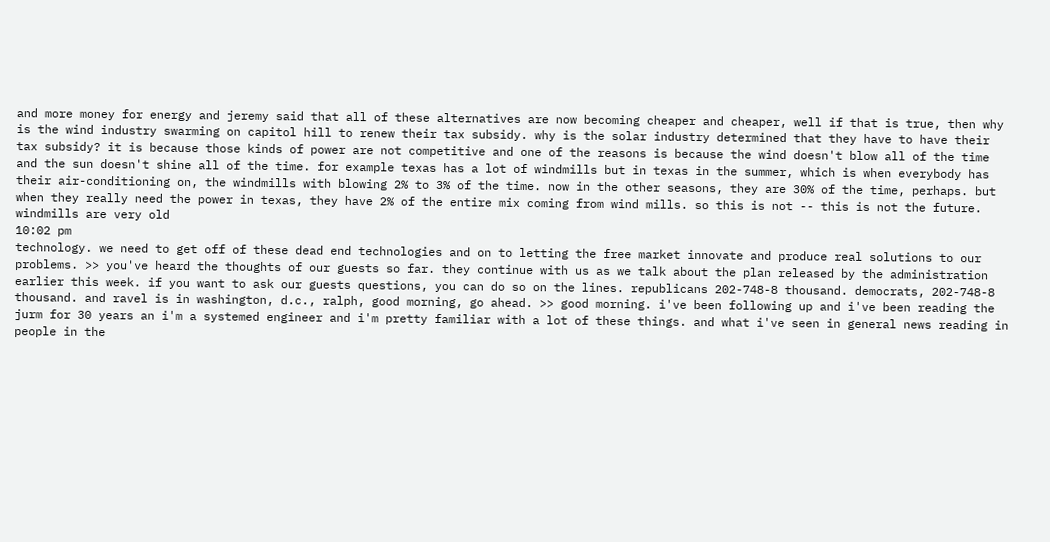and more money for energy and jeremy said that all of these alternatives are now becoming cheaper and cheaper, well if that is true, then why is the wind industry swarming on capitol hill to renew their tax subsidy. why is the solar industry determined that they have to have their tax subsidy? it is because those kinds of power are not competitive and one of the reasons is because the wind doesn't blow all of the time and the sun doesn't shine all of the time. for example texas has a lot of windmills but in texas in the summer, which is when everybody has their air-conditioning on, the windmills with blowing 2% to 3% of the time. now in the other seasons, they are 30% of the time, perhaps. but when they really need the power in texas, they have 2% of the entire mix coming from wind mills. so this is not -- this is not the future. windmills are very old
10:02 pm
technology. we need to get off of these dead end technologies and on to letting the free market innovate and produce real solutions to our problems. >> you've heard the thoughts of our guests so far. they continue with us as we talk about the plan released by the administration earlier this week. if you want to ask our guests questions, you can do so on the lines. republicans 202-748-8 thousand. democrats, 202-748-8 thousand. and ravel is in washington, d.c., ralph, good morning, go ahead. >> good morning. i've been following up and i've been reading the jurm for 30 years an i'm a systemed engineer and i'm pretty familiar with a lot of these things. and what i've seen in general news reading in people in the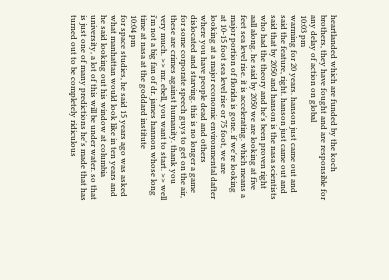heartlanded which are funded by the koch brothers, they have fought and are responsible for any delay of action on global
10:03 pm
warming for 20 years. hanson just came out and said the feature, right. hanson just came out and said that by 2050 and hanson is the nasa scientists who had the theory and he's been proven right aall along. he said by 2050 we are looking at five feet sea level rise. it is accelerating. which means a major portion of florida is gone. if we're looking at 10-15 foot sea level rise or 75 foot, we are looking at a major economic environmental dafter where you have people dead and others dislocated and starving. this is no longer a game for some corporate speech guys to get on the air, these are crimes against humanity. thank you very much. >> mr. ebell, you want to start. >> well i'm not a big fan of dr. james hannon whose long time at nasa at the goddard institute
10:04 pm
for space studies, he said 15 years ago was asked what manhattan would look like in ten years and he said looking out his window at columbia university, a lot of this will be under water. so that is just one of many predictions he's made that has turned out to be completely ridiculous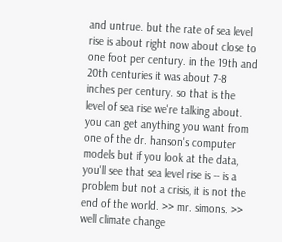and untrue. but the rate of sea level rise is about right now about close to one foot per century. in the 19th and 20th centuries it was about 7-8 inches per century. so that is the level of sea rise we're talking about. you can get anything you want from one of the dr. hanson's computer models but if you look at the data, you'll see that sea level rise is -- is a problem but not a crisis, it is not the end of the world. >> mr. simons. >> well climate change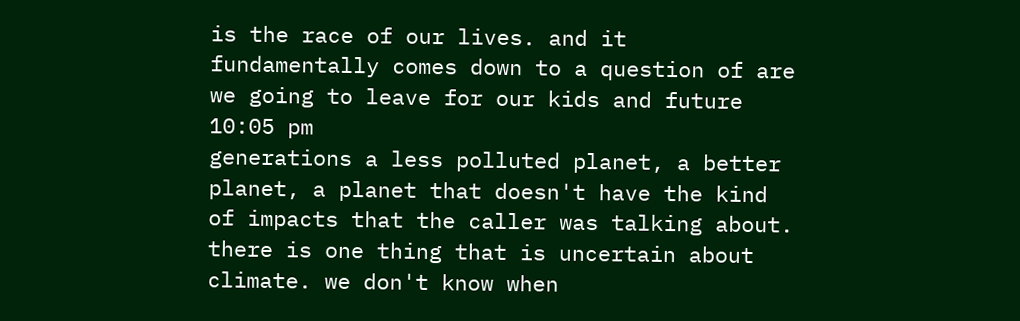is the race of our lives. and it fundamentally comes down to a question of are we going to leave for our kids and future
10:05 pm
generations a less polluted planet, a better planet, a planet that doesn't have the kind of impacts that the caller was talking about. there is one thing that is uncertain about climate. we don't know when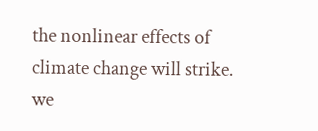the nonlinear effects of climate change will strike. we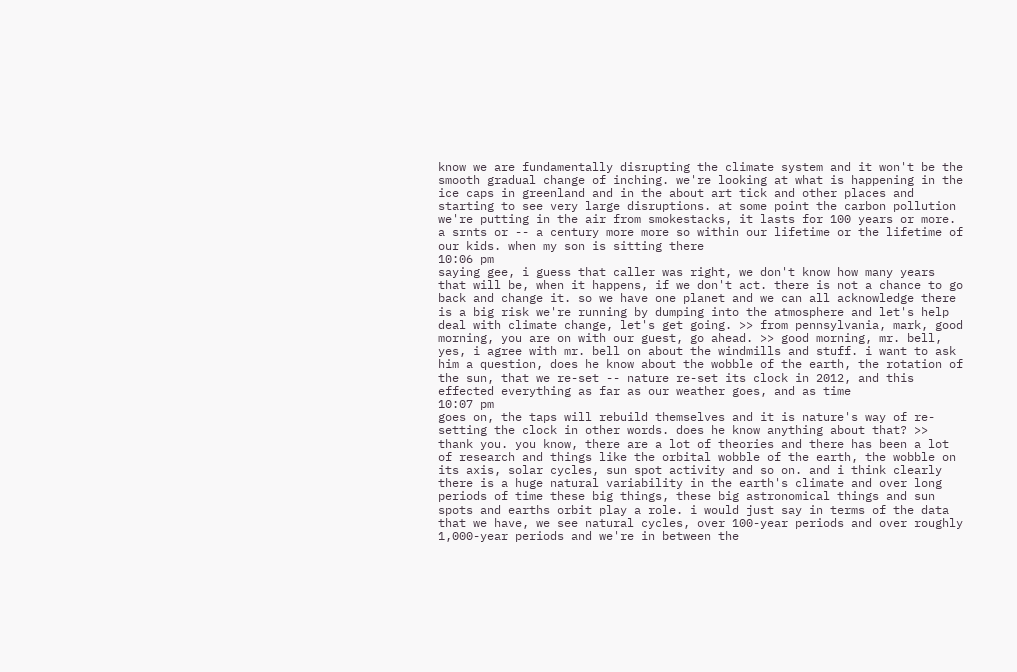know we are fundamentally disrupting the climate system and it won't be the smooth gradual change of inching. we're looking at what is happening in the ice caps in greenland and in the about art tick and other places and starting to see very large disruptions. at some point the carbon pollution we're putting in the air from smokestacks, it lasts for 100 years or more. a srnts or -- a century more more so within our lifetime or the lifetime of our kids. when my son is sitting there
10:06 pm
saying gee, i guess that caller was right, we don't know how many years that will be, when it happens, if we don't act. there is not a chance to go back and change it. so we have one planet and we can all acknowledge there is a big risk we're running by dumping into the atmosphere and let's help deal with climate change, let's get going. >> from pennsylvania, mark, good morning, you are on with our guest, go ahead. >> good morning, mr. bell, yes, i agree with mr. bell on about the windmills and stuff. i want to ask him a question, does he know about the wobble of the earth, the rotation of the sun, that we re-set -- nature re-set its clock in 2012, and this effected everything as far as our weather goes, and as time
10:07 pm
goes on, the taps will rebuild themselves and it is nature's way of re-setting the clock in other words. does he know anything about that? >> thank you. you know, there are a lot of theories and there has been a lot of research and things like the orbital wobble of the earth, the wobble on its axis, solar cycles, sun spot activity and so on. and i think clearly there is a huge natural variability in the earth's climate and over long periods of time these big things, these big astronomical things and sun spots and earths orbit play a role. i would just say in terms of the data that we have, we see natural cycles, over 100-year periods and over roughly 1,000-year periods and we're in between the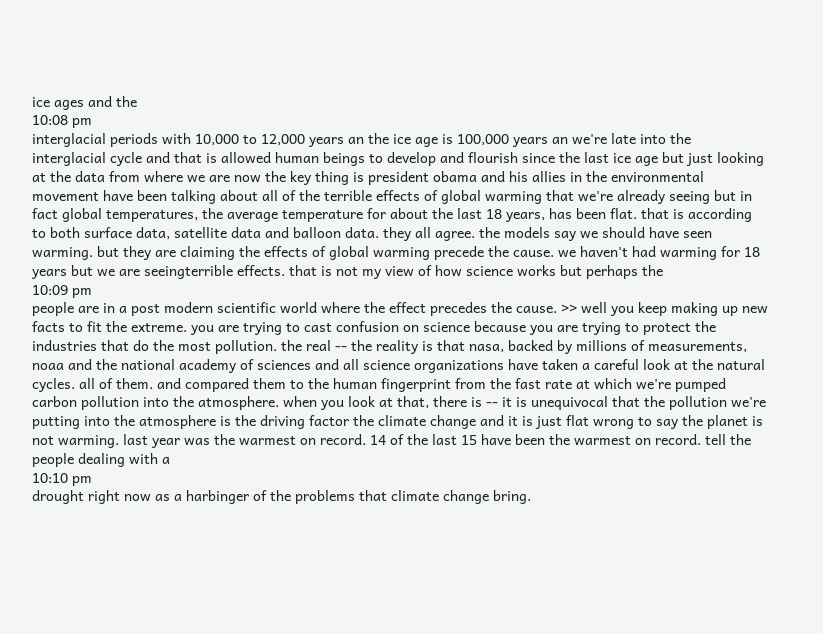ice ages and the
10:08 pm
interglacial periods with 10,000 to 12,000 years an the ice age is 100,000 years an we're late into the interglacial cycle and that is allowed human beings to develop and flourish since the last ice age but just looking at the data from where we are now the key thing is president obama and his allies in the environmental movement have been talking about all of the terrible effects of global warming that we're already seeing but in fact global temperatures, the average temperature for about the last 18 years, has been flat. that is according to both surface data, satellite data and balloon data. they all agree. the models say we should have seen warming. but they are claiming the effects of global warming precede the cause. we haven't had warming for 18 years but we are seeingterrible effects. that is not my view of how science works but perhaps the
10:09 pm
people are in a post modern scientific world where the effect precedes the cause. >> well you keep making up new facts to fit the extreme. you are trying to cast confusion on science because you are trying to protect the industries that do the most pollution. the real -- the reality is that nasa, backed by millions of measurements, noaa and the national academy of sciences and all science organizations have taken a careful look at the natural cycles. all of them. and compared them to the human fingerprint from the fast rate at which we're pumped carbon pollution into the atmosphere. when you look at that, there is -- it is unequivocal that the pollution we're putting into the atmosphere is the driving factor the climate change and it is just flat wrong to say the planet is not warming. last year was the warmest on record. 14 of the last 15 have been the warmest on record. tell the people dealing with a
10:10 pm
drought right now as a harbinger of the problems that climate change bring.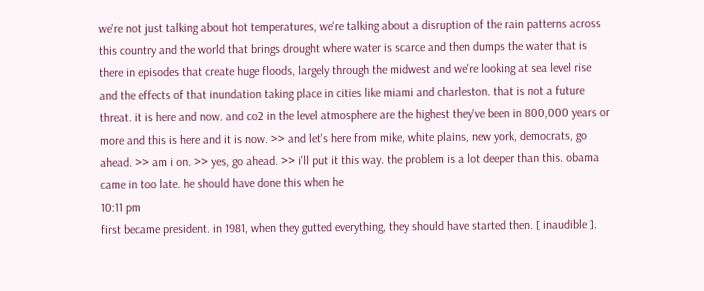we're not just talking about hot temperatures, we're talking about a disruption of the rain patterns across this country and the world that brings drought where water is scarce and then dumps the water that is there in episodes that create huge floods, largely through the midwest and we're looking at sea level rise and the effects of that inundation taking place in cities like miami and charleston. that is not a future threat. it is here and now. and co2 in the level atmosphere are the highest they've been in 800,000 years or more and this is here and it is now. >> and let's here from mike, white plains, new york, democrats, go ahead. >> am i on. >> yes, go ahead. >> i'll put it this way. the problem is a lot deeper than this. obama came in too late. he should have done this when he
10:11 pm
first became president. in 1981, when they gutted everything, they should have started then. [ inaudible ].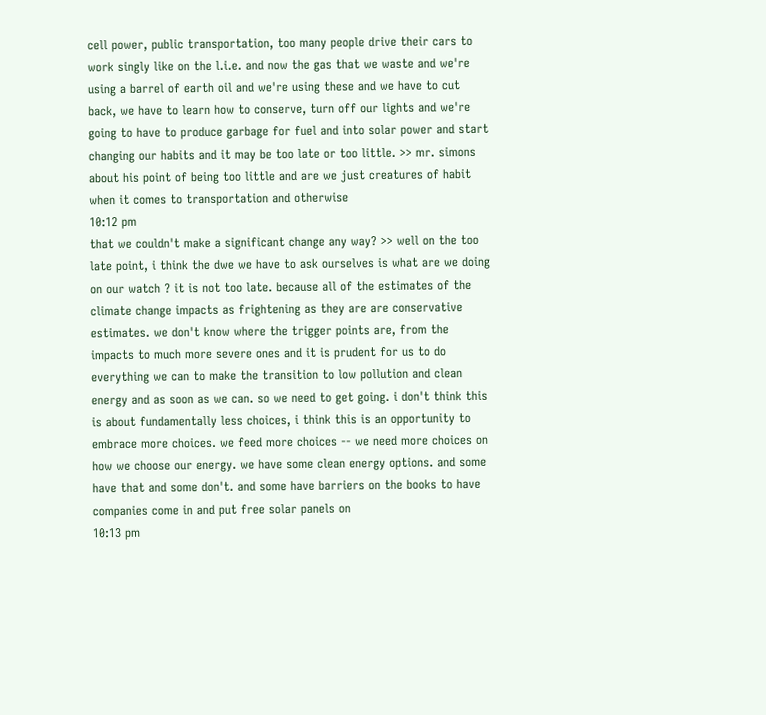cell power, public transportation, too many people drive their cars to work singly like on the l.i.e. and now the gas that we waste and we're using a barrel of earth oil and we're using these and we have to cut back, we have to learn how to conserve, turn off our lights and we're going to have to produce garbage for fuel and into solar power and start changing our habits and it may be too late or too little. >> mr. simons about his point of being too little and are we just creatures of habit when it comes to transportation and otherwise
10:12 pm
that we couldn't make a significant change any way? >> well on the too late point, i think the dwe we have to ask ourselves is what are we doing on our watch ? it is not too late. because all of the estimates of the climate change impacts as frightening as they are are conservative estimates. we don't know where the trigger points are, from the impacts to much more severe ones and it is prudent for us to do everything we can to make the transition to low pollution and clean energy and as soon as we can. so we need to get going. i don't think this is about fundamentally less choices, i think this is an opportunity to embrace more choices. we feed more choices -- we need more choices on how we choose our energy. we have some clean energy options. and some have that and some don't. and some have barriers on the books to have companies come in and put free solar panels on
10:13 pm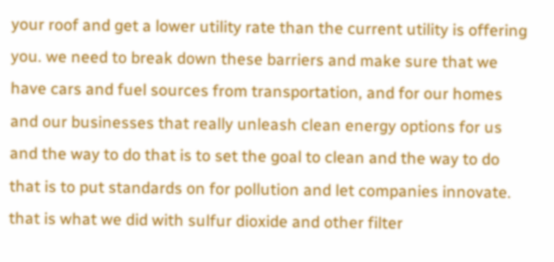your roof and get a lower utility rate than the current utility is offering you. we need to break down these barriers and make sure that we have cars and fuel sources from transportation, and for our homes and our businesses that really unleash clean energy options for us and the way to do that is to set the goal to clean and the way to do that is to put standards on for pollution and let companies innovate. that is what we did with sulfur dioxide and other filter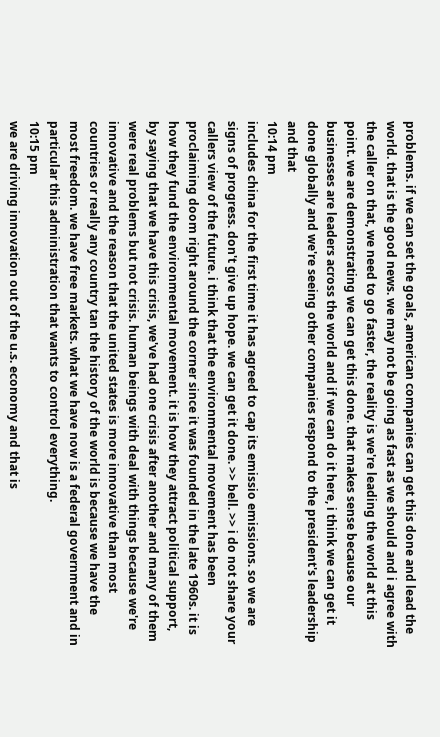problems. if we can set the goals, american companies can get this done and lead the world. that is the good news. we may not be going as fast as we should and i agree with the caller on that, we need to go faster, the reality is we're leading the world at this point. we are demonstrating we can get this done. that makes sense because our businesses are leaders across the world and if we can do it here, i think we can get it done globally and we're seeing other companies respond to the president's leadership and that
10:14 pm
includes china for the first time it has agreed to cap its emissio emissions. so we are signs of progress. don't give up hope. we can get it done. >> bell. >> i do not share your callers view of the future. i think that the environmental movement has been proclaiming doom right around the corner since it was founded in the late 1960s. it is how they fund the environmental movement. it is how they attract political support, by saying that we have this crisis, we've had one crisis after another and many of them were real problems but not crisis. human beings with deal with things because we're innovative and the reason that the united states is more innovative than most countries or really any country tan the history of the world is because we have the most freedom. we have free markets. what we have now is a federal government and in particular this administration that wants to control everything.
10:15 pm
we are driving innovation out of the u.s. economy and that is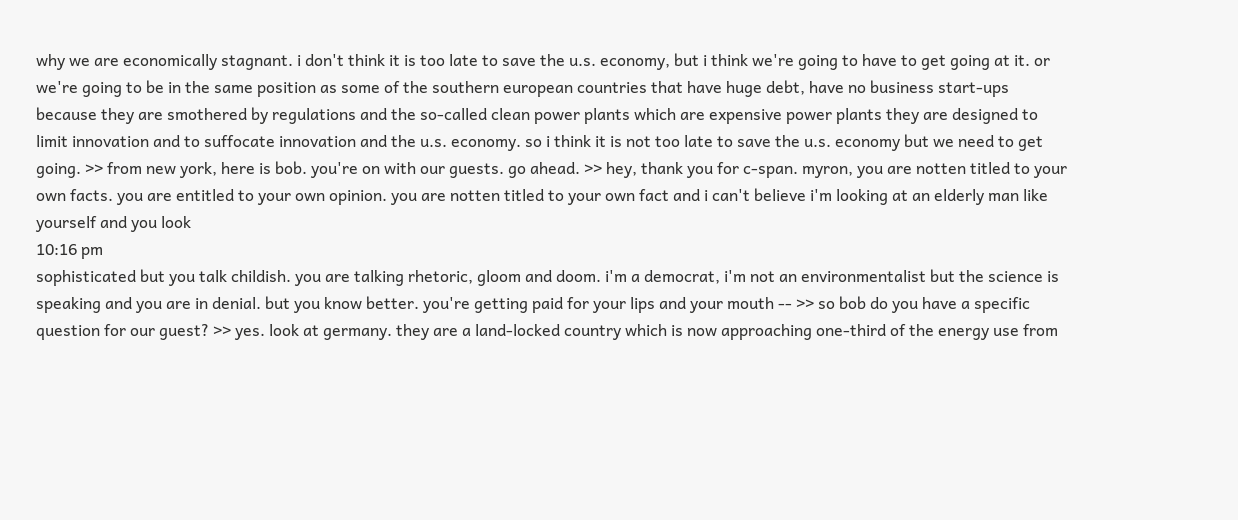why we are economically stagnant. i don't think it is too late to save the u.s. economy, but i think we're going to have to get going at it. or we're going to be in the same position as some of the southern european countries that have huge debt, have no business start-ups because they are smothered by regulations and the so-called clean power plants which are expensive power plants they are designed to limit innovation and to suffocate innovation and the u.s. economy. so i think it is not too late to save the u.s. economy but we need to get going. >> from new york, here is bob. you're on with our guests. go ahead. >> hey, thank you for c-span. myron, you are notten titled to your own facts. you are entitled to your own opinion. you are notten titled to your own fact and i can't believe i'm looking at an elderly man like yourself and you look
10:16 pm
sophisticated but you talk childish. you are talking rhetoric, gloom and doom. i'm a democrat, i'm not an environmentalist but the science is speaking and you are in denial. but you know better. you're getting paid for your lips and your mouth -- >> so bob do you have a specific question for our guest? >> yes. look at germany. they are a land-locked country which is now approaching one-third of the energy use from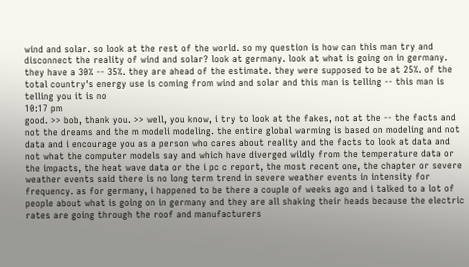wind and solar. so look at the rest of the world. so my question is how can this man try and disconnect the reality of wind and solar? look at germany. look at what is going on in germany. they have a 30% -- 35%. they are ahead of the estimate. they were supposed to be at 25%. of the total country's energy use is coming from wind and solar and this man is telling -- this man is telling you it is no
10:17 pm
good. >> bob, thank you. >> well, you know, i try to look at the fakes, not at the -- the facts and not the dreams and the m modeli modeling. the entire global warming is based on modeling and not data and i encourage you as a person who cares about reality and the facts to look at data and not what the computer models say and which have diverged wildly from the temperature data or the impacts, the heat wave data or the i pc c report, the most recent one, the chapter or severe weather events said there is no long term trend in severe weather events in intensity for frequency. as for germany, i happened to be there a couple of weeks ago and i talked to a lot of people about what is going on in germany and they are all shaking their heads because the electric rates are going through the roof and manufacturers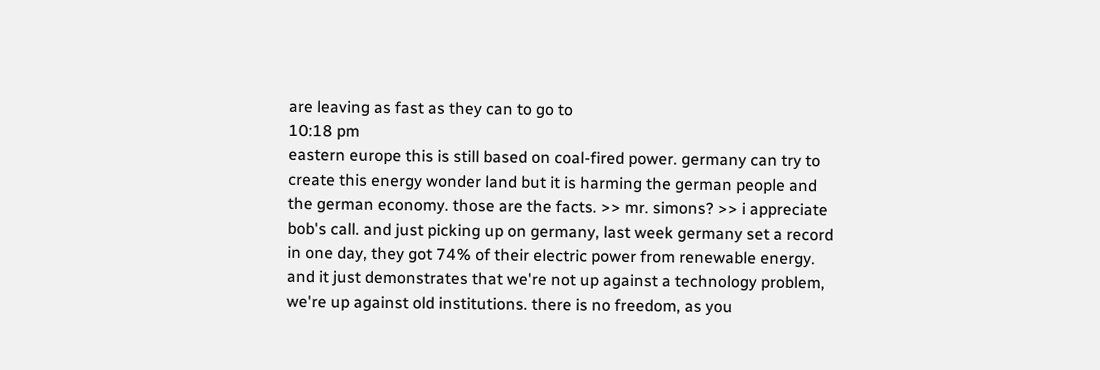are leaving as fast as they can to go to
10:18 pm
eastern europe this is still based on coal-fired power. germany can try to create this energy wonder land but it is harming the german people and the german economy. those are the facts. >> mr. simons? >> i appreciate bob's call. and just picking up on germany, last week germany set a record in one day, they got 74% of their electric power from renewable energy. and it just demonstrates that we're not up against a technology problem, we're up against old institutions. there is no freedom, as you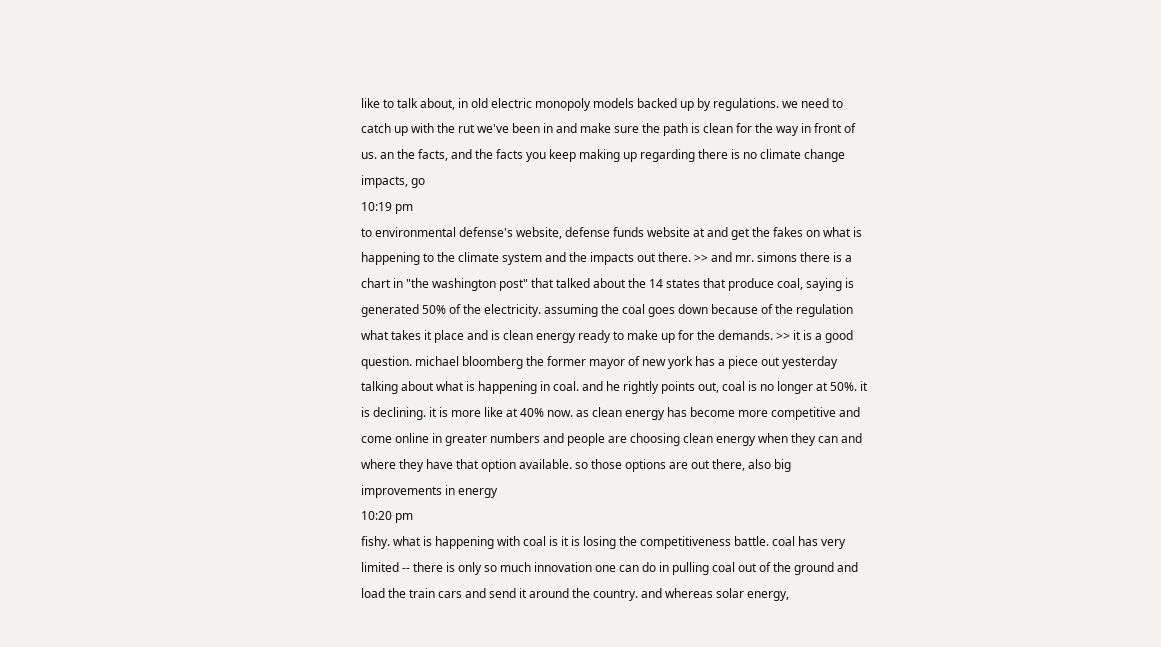like to talk about, in old electric monopoly models backed up by regulations. we need to catch up with the rut we've been in and make sure the path is clean for the way in front of us. an the facts, and the facts you keep making up regarding there is no climate change impacts, go
10:19 pm
to environmental defense's website, defense funds website at and get the fakes on what is happening to the climate system and the impacts out there. >> and mr. simons there is a chart in "the washington post" that talked about the 14 states that produce coal, saying is generated 50% of the electricity. assuming the coal goes down because of the regulation what takes it place and is clean energy ready to make up for the demands. >> it is a good question. michael bloomberg the former mayor of new york has a piece out yesterday talking about what is happening in coal. and he rightly points out, coal is no longer at 50%. it is declining. it is more like at 40% now. as clean energy has become more competitive and come online in greater numbers and people are choosing clean energy when they can and where they have that option available. so those options are out there, also big improvements in energy
10:20 pm
fishy. what is happening with coal is it is losing the competitiveness battle. coal has very limited -- there is only so much innovation one can do in pulling coal out of the ground and load the train cars and send it around the country. and whereas solar energy,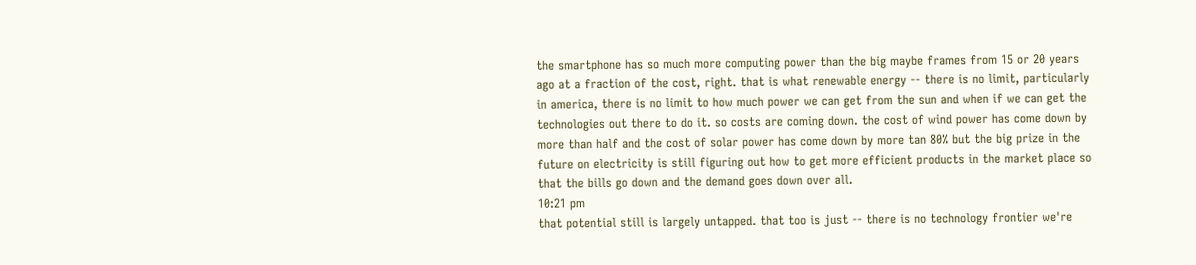the smartphone has so much more computing power than the big maybe frames from 15 or 20 years ago at a fraction of the cost, right. that is what renewable energy -- there is no limit, particularly in america, there is no limit to how much power we can get from the sun and when if we can get the technologies out there to do it. so costs are coming down. the cost of wind power has come down by more than half and the cost of solar power has come down by more tan 80% but the big prize in the future on electricity is still figuring out how to get more efficient products in the market place so that the bills go down and the demand goes down over all.
10:21 pm
that potential still is largely untapped. that too is just -- there is no technology frontier we're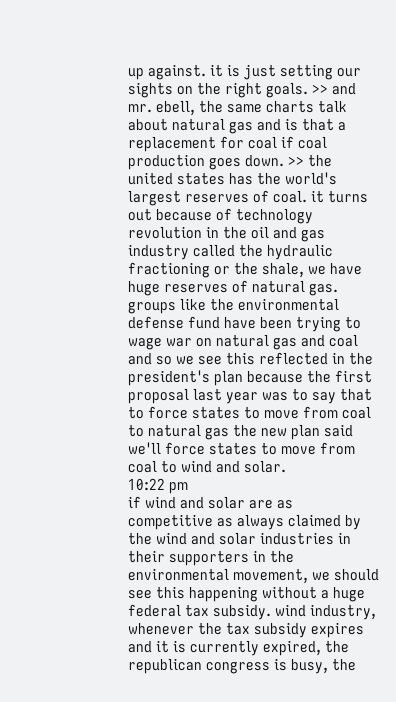up against. it is just setting our sights on the right goals. >> and mr. ebell, the same charts talk about natural gas and is that a replacement for coal if coal production goes down. >> the united states has the world's largest reserves of coal. it turns out because of technology revolution in the oil and gas industry called the hydraulic fractioning or the shale, we have huge reserves of natural gas. groups like the environmental defense fund have been trying to wage war on natural gas and coal and so we see this reflected in the president's plan because the first proposal last year was to say that to force states to move from coal to natural gas the new plan said we'll force states to move from coal to wind and solar.
10:22 pm
if wind and solar are as competitive as always claimed by the wind and solar industries in their supporters in the environmental movement, we should see this happening without a huge federal tax subsidy. wind industry, whenever the tax subsidy expires and it is currently expired, the republican congress is busy, the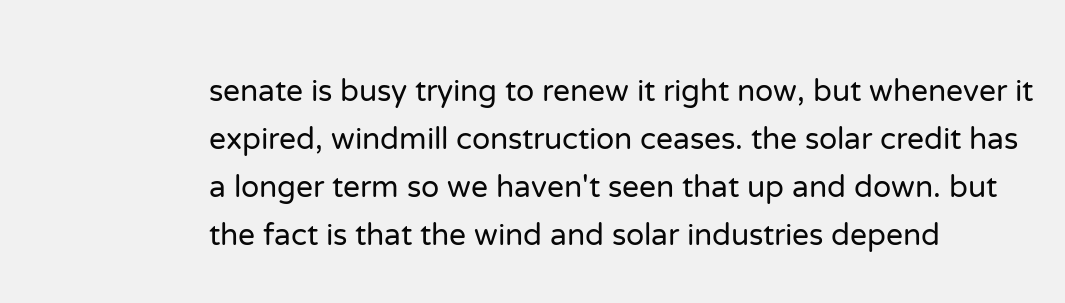senate is busy trying to renew it right now, but whenever it expired, windmill construction ceases. the solar credit has a longer term so we haven't seen that up and down. but the fact is that the wind and solar industries depend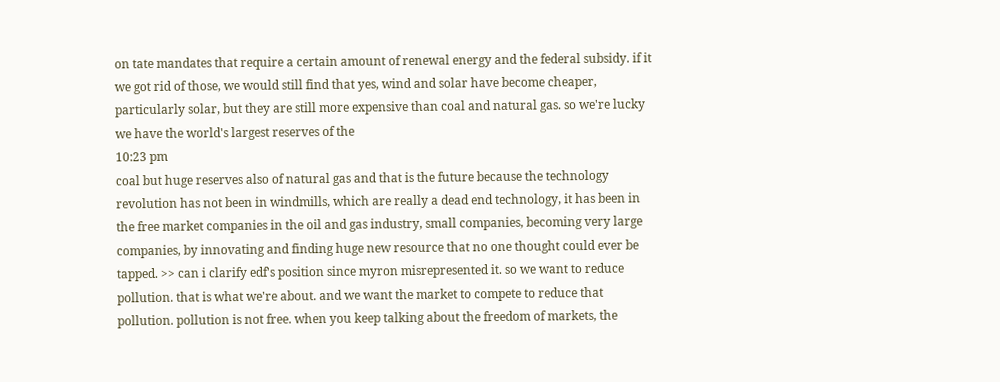on tate mandates that require a certain amount of renewal energy and the federal subsidy. if it we got rid of those, we would still find that yes, wind and solar have become cheaper, particularly solar, but they are still more expensive than coal and natural gas. so we're lucky we have the world's largest reserves of the
10:23 pm
coal but huge reserves also of natural gas and that is the future because the technology revolution has not been in windmills, which are really a dead end technology, it has been in the free market companies in the oil and gas industry, small companies, becoming very large companies, by innovating and finding huge new resource that no one thought could ever be tapped. >> can i clarify edf's position since myron misrepresented it. so we want to reduce pollution. that is what we're about. and we want the market to compete to reduce that pollution. pollution is not free. when you keep talking about the freedom of markets, the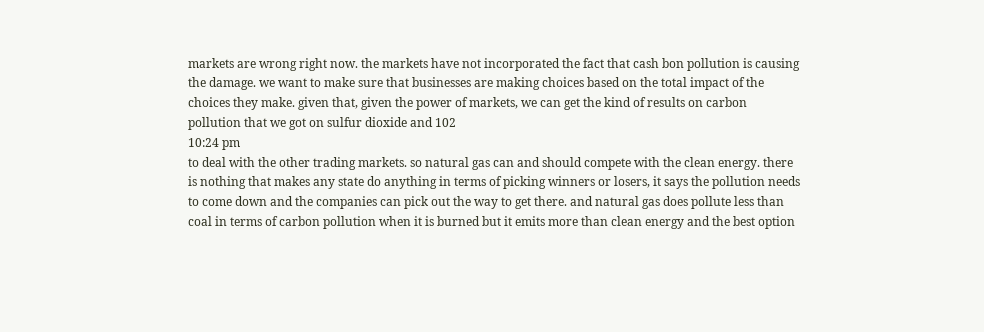markets are wrong right now. the markets have not incorporated the fact that cash bon pollution is causing the damage. we want to make sure that businesses are making choices based on the total impact of the choices they make. given that, given the power of markets, we can get the kind of results on carbon pollution that we got on sulfur dioxide and 102
10:24 pm
to deal with the other trading markets. so natural gas can and should compete with the clean energy. there is nothing that makes any state do anything in terms of picking winners or losers, it says the pollution needs to come down and the companies can pick out the way to get there. and natural gas does pollute less than coal in terms of carbon pollution when it is burned but it emits more than clean energy and the best option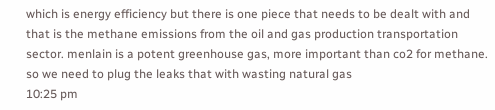which is energy efficiency but there is one piece that needs to be dealt with and that is the methane emissions from the oil and gas production transportation sector. menlain is a potent greenhouse gas, more important than co2 for methane. so we need to plug the leaks that with wasting natural gas
10:25 pm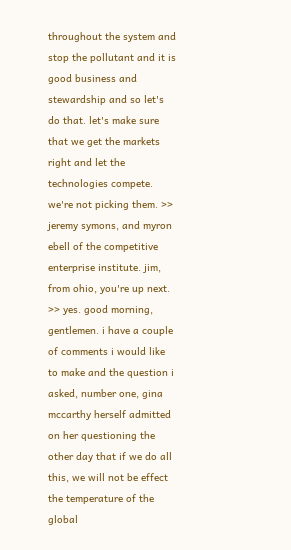throughout the system and stop the pollutant and it is good business and stewardship and so let's do that. let's make sure that we get the markets right and let the technologies compete. we're not picking them. >> jeremy symons, and myron ebell of the competitive enterprise institute. jim, from ohio, you're up next. >> yes. good morning, gentlemen. i have a couple of comments i would like to make and the question i asked, number one, gina mccarthy herself admitted on her questioning the other day that if we do all this, we will not be effect the temperature of the global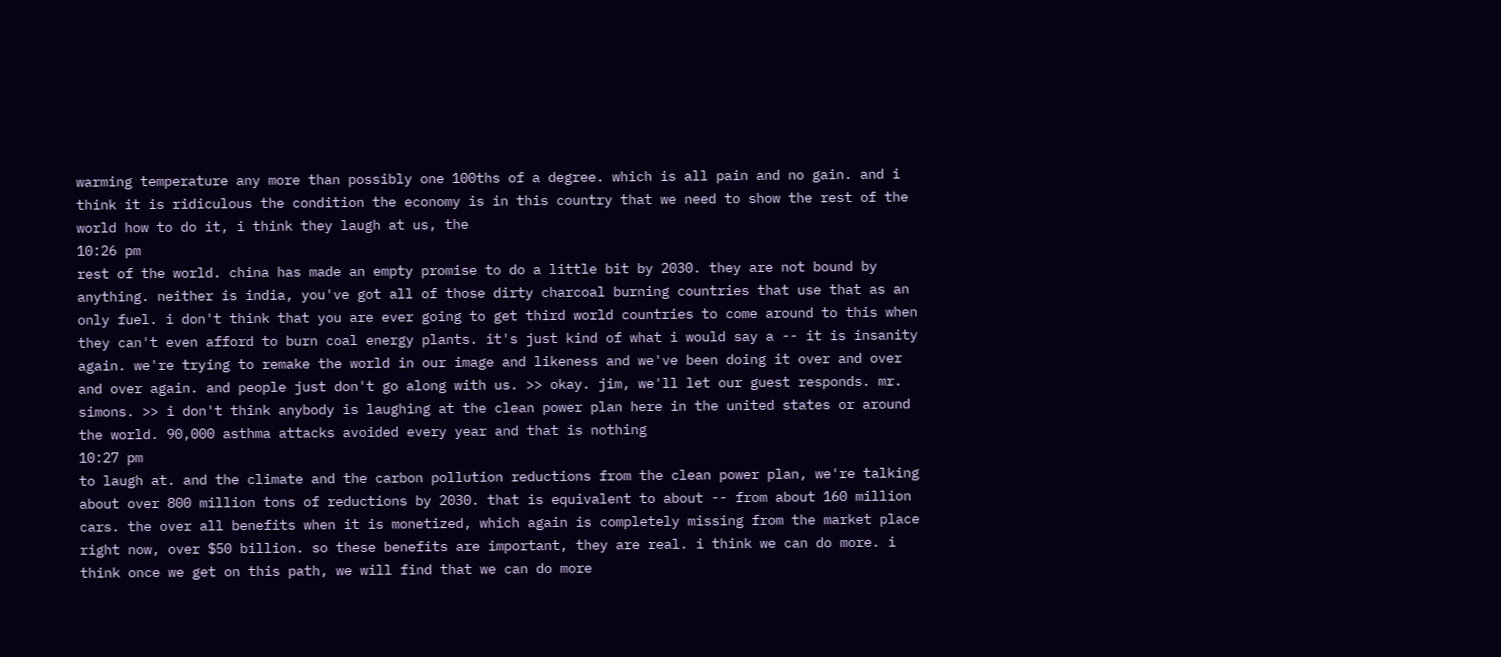warming temperature any more than possibly one 100ths of a degree. which is all pain and no gain. and i think it is ridiculous the condition the economy is in this country that we need to show the rest of the world how to do it, i think they laugh at us, the
10:26 pm
rest of the world. china has made an empty promise to do a little bit by 2030. they are not bound by anything. neither is india, you've got all of those dirty charcoal burning countries that use that as an only fuel. i don't think that you are ever going to get third world countries to come around to this when they can't even afford to burn coal energy plants. it's just kind of what i would say a -- it is insanity again. we're trying to remake the world in our image and likeness and we've been doing it over and over and over again. and people just don't go along with us. >> okay. jim, we'll let our guest responds. mr. simons. >> i don't think anybody is laughing at the clean power plan here in the united states or around the world. 90,000 asthma attacks avoided every year and that is nothing
10:27 pm
to laugh at. and the climate and the carbon pollution reductions from the clean power plan, we're talking about over 800 million tons of reductions by 2030. that is equivalent to about -- from about 160 million cars. the over all benefits when it is monetized, which again is completely missing from the market place right now, over $50 billion. so these benefits are important, they are real. i think we can do more. i think once we get on this path, we will find that we can do more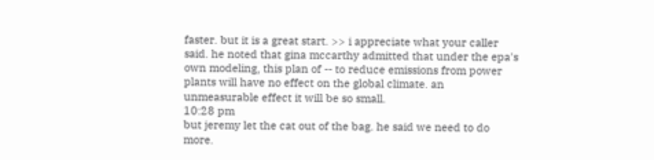faster. but it is a great start. >> i appreciate what your caller said. he noted that gina mccarthy admitted that under the epa's own modeling, this plan of -- to reduce emissions from power plants will have no effect on the global climate. an unmeasurable effect it will be so small.
10:28 pm
but jeremy let the cat out of the bag. he said we need to do more.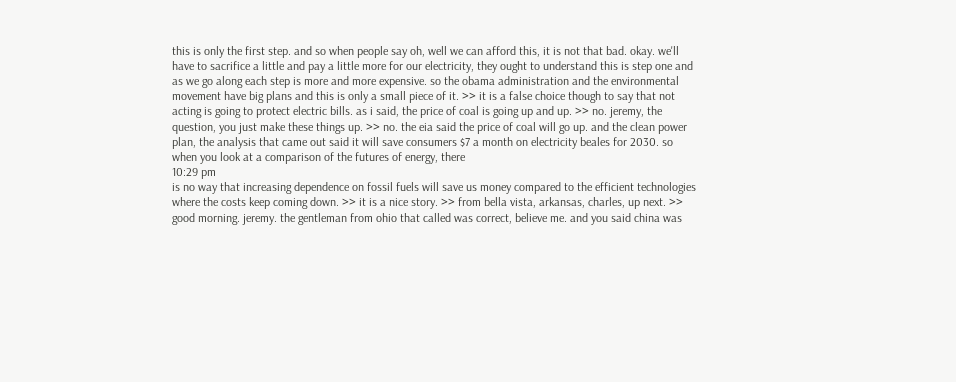this is only the first step. and so when people say oh, well we can afford this, it is not that bad. okay. we'll have to sacrifice a little and pay a little more for our electricity, they ought to understand this is step one and as we go along each step is more and more expensive. so the obama administration and the environmental movement have big plans and this is only a small piece of it. >> it is a false choice though to say that not acting is going to protect electric bills. as i said, the price of coal is going up and up. >> no. jeremy, the question, you just make these things up. >> no. the eia said the price of coal will go up. and the clean power plan, the analysis that came out said it will save consumers $7 a month on electricity beales for 2030. so when you look at a comparison of the futures of energy, there
10:29 pm
is no way that increasing dependence on fossil fuels will save us money compared to the efficient technologies where the costs keep coming down. >> it is a nice story. >> from bella vista, arkansas, charles, up next. >> good morning. jeremy. the gentleman from ohio that called was correct, believe me. and you said china was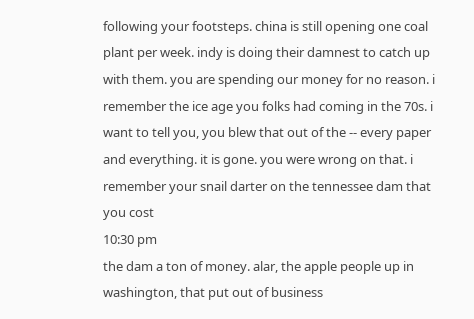following your footsteps. china is still opening one coal plant per week. indy is doing their damnest to catch up with them. you are spending our money for no reason. i remember the ice age you folks had coming in the 70s. i want to tell you, you blew that out of the -- every paper and everything. it is gone. you were wrong on that. i remember your snail darter on the tennessee dam that you cost
10:30 pm
the dam a ton of money. alar, the apple people up in washington, that put out of business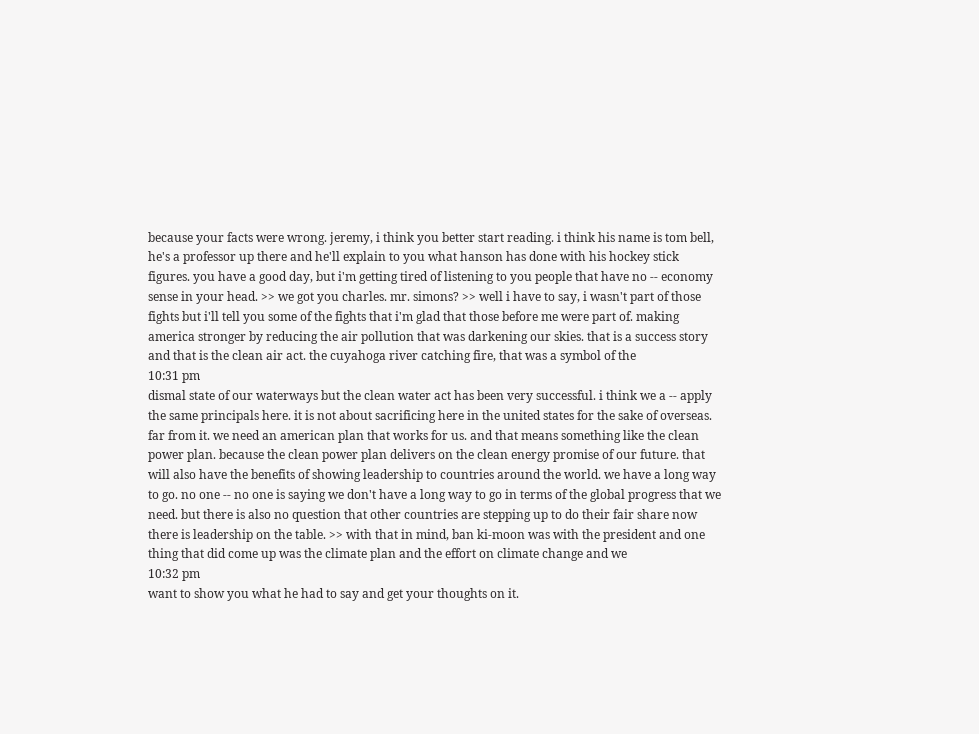because your facts were wrong. jeremy, i think you better start reading. i think his name is tom bell, he's a professor up there and he'll explain to you what hanson has done with his hockey stick figures. you have a good day, but i'm getting tired of listening to you people that have no -- economy sense in your head. >> we got you charles. mr. simons? >> well i have to say, i wasn't part of those fights but i'll tell you some of the fights that i'm glad that those before me were part of. making america stronger by reducing the air pollution that was darkening our skies. that is a success story and that is the clean air act. the cuyahoga river catching fire, that was a symbol of the
10:31 pm
dismal state of our waterways but the clean water act has been very successful. i think we a -- apply the same principals here. it is not about sacrificing here in the united states for the sake of overseas. far from it. we need an american plan that works for us. and that means something like the clean power plan. because the clean power plan delivers on the clean energy promise of our future. that will also have the benefits of showing leadership to countries around the world. we have a long way to go. no one -- no one is saying we don't have a long way to go in terms of the global progress that we need. but there is also no question that other countries are stepping up to do their fair share now there is leadership on the table. >> with that in mind, ban ki-moon was with the president and one thing that did come up was the climate plan and the effort on climate change and we
10:32 pm
want to show you what he had to say and get your thoughts on it.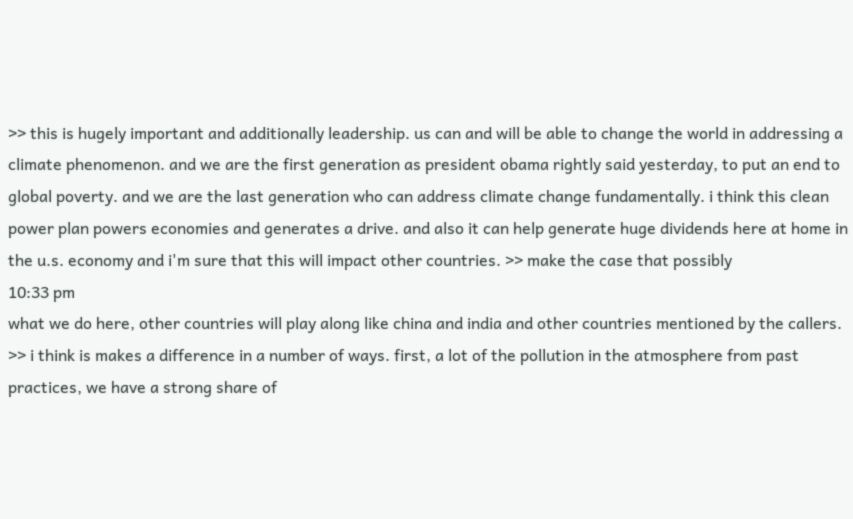>> this is hugely important and additionally leadership. us can and will be able to change the world in addressing a climate phenomenon. and we are the first generation as president obama rightly said yesterday, to put an end to global poverty. and we are the last generation who can address climate change fundamentally. i think this clean power plan powers economies and generates a drive. and also it can help generate huge dividends here at home in the u.s. economy and i'm sure that this will impact other countries. >> make the case that possibly
10:33 pm
what we do here, other countries will play along like china and india and other countries mentioned by the callers. >> i think is makes a difference in a number of ways. first, a lot of the pollution in the atmosphere from past practices, we have a strong share of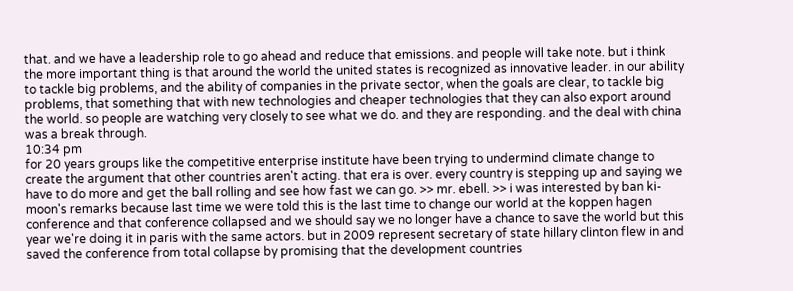that. and we have a leadership role to go ahead and reduce that emissions. and people will take note. but i think the more important thing is that around the world the united states is recognized as innovative leader. in our ability to tackle big problems, and the ability of companies in the private sector, when the goals are clear, to tackle big problems, that something that with new technologies and cheaper technologies that they can also export around the world. so people are watching very closely to see what we do. and they are responding. and the deal with china was a break through.
10:34 pm
for 20 years groups like the competitive enterprise institute have been trying to undermind climate change to create the argument that other countries aren't acting. that era is over. every country is stepping up and saying we have to do more and get the ball rolling and see how fast we can go. >> mr. ebell. >> i was interested by ban ki-moon's remarks because last time we were told this is the last time to change our world at the koppen hagen conference and that conference collapsed and we should say we no longer have a chance to save the world but this year we're doing it in paris with the same actors. but in 2009 represent secretary of state hillary clinton flew in and saved the conference from total collapse by promising that the development countries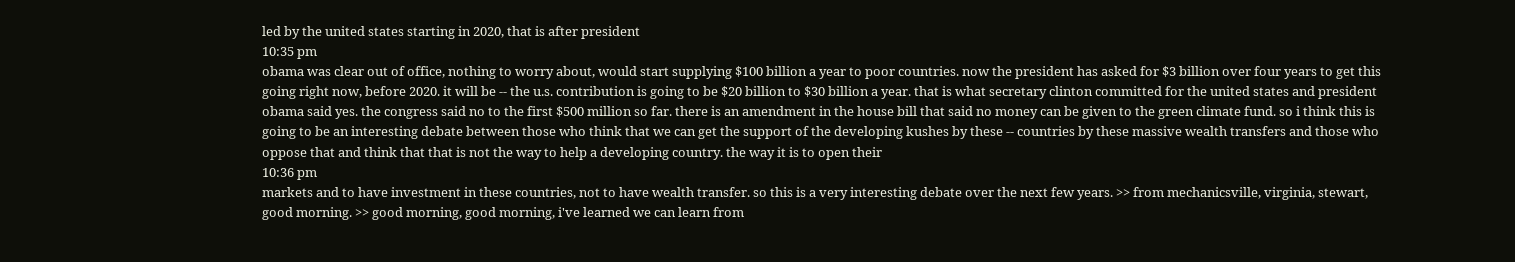led by the united states starting in 2020, that is after president
10:35 pm
obama was clear out of office, nothing to worry about, would start supplying $100 billion a year to poor countries. now the president has asked for $3 billion over four years to get this going right now, before 2020. it will be -- the u.s. contribution is going to be $20 billion to $30 billion a year. that is what secretary clinton committed for the united states and president obama said yes. the congress said no to the first $500 million so far. there is an amendment in the house bill that said no money can be given to the green climate fund. so i think this is going to be an interesting debate between those who think that we can get the support of the developing kushes by these -- countries by these massive wealth transfers and those who oppose that and think that that is not the way to help a developing country. the way it is to open their
10:36 pm
markets and to have investment in these countries, not to have wealth transfer. so this is a very interesting debate over the next few years. >> from mechanicsville, virginia, stewart, good morning. >> good morning, good morning, i've learned we can learn from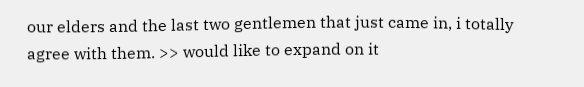our elders and the last two gentlemen that just came in, i totally agree with them. >> would like to expand on it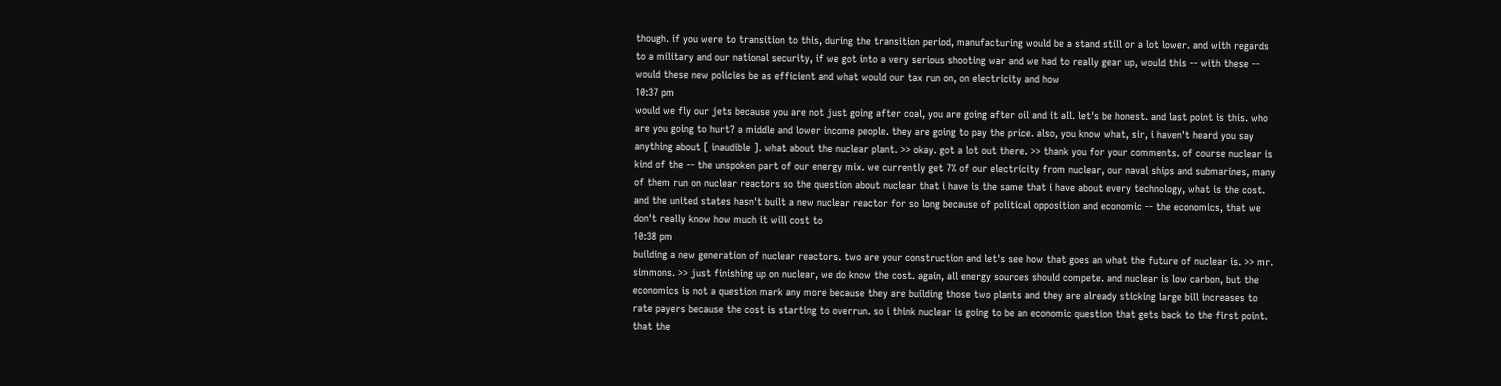though. if you were to transition to this, during the transition period, manufacturing would be a stand still or a lot lower. and with regards to a military and our national security, if we got into a very serious shooting war and we had to really gear up, would this -- with these -- would these new policies be as efficient and what would our tax run on, on electricity and how
10:37 pm
would we fly our jets because you are not just going after coal, you are going after oil and it all. let's be honest. and last point is this. who are you going to hurt? a middle and lower income people. they are going to pay the price. also, you know what, sir, i haven't heard you say anything about [ inaudible ]. what about the nuclear plant. >> okay. got a lot out there. >> thank you for your comments. of course nuclear is kind of the -- the unspoken part of our energy mix. we currently get 7% of our electricity from nuclear, our naval ships and submarines, many of them run on nuclear reactors so the question about nuclear that i have is the same that i have about every technology, what is the cost. and the united states hasn't built a new nuclear reactor for so long because of political opposition and economic -- the economics, that we don't really know how much it will cost to
10:38 pm
building a new generation of nuclear reactors. two are your construction and let's see how that goes an what the future of nuclear is. >> mr. simmons. >> just finishing up on nuclear, we do know the cost. again, all energy sources should compete. and nuclear is low carbon, but the economics is not a question mark any more because they are building those two plants and they are already sticking large bill increases to rate payers because the cost is starting to overrun. so i think nuclear is going to be an economic question that gets back to the first point. that the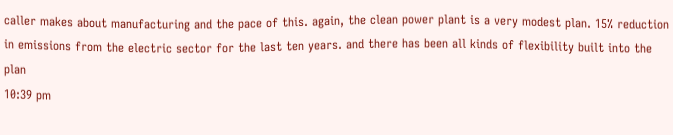caller makes about manufacturing and the pace of this. again, the clean power plant is a very modest plan. 15% reduction in emissions from the electric sector for the last ten years. and there has been all kinds of flexibility built into the plan
10:39 pm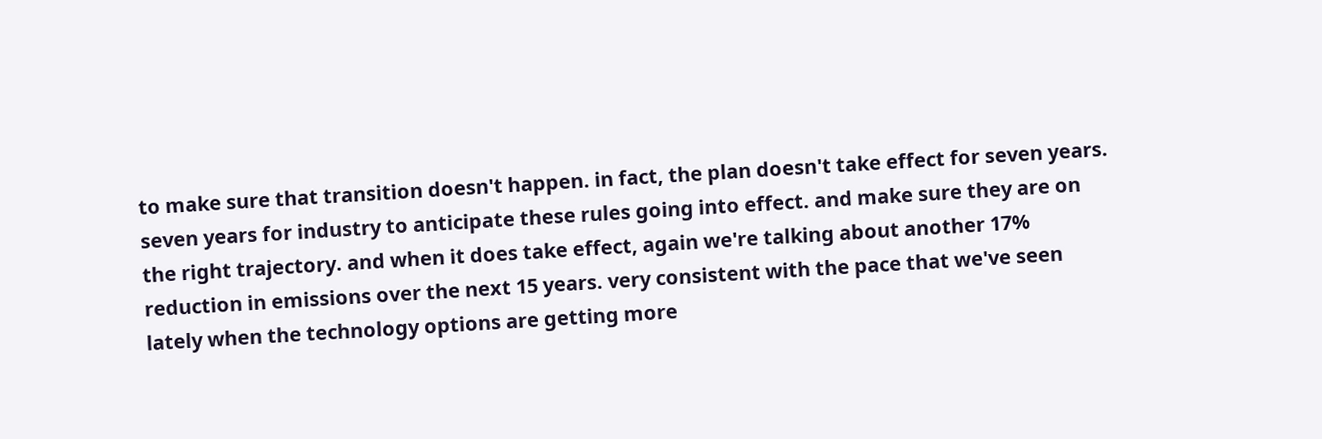to make sure that transition doesn't happen. in fact, the plan doesn't take effect for seven years. seven years for industry to anticipate these rules going into effect. and make sure they are on the right trajectory. and when it does take effect, again we're talking about another 17% reduction in emissions over the next 15 years. very consistent with the pace that we've seen lately when the technology options are getting more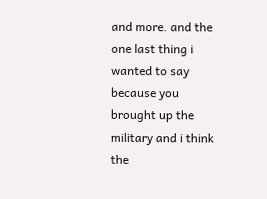and more. and the one last thing i wanted to say because you brought up the military and i think the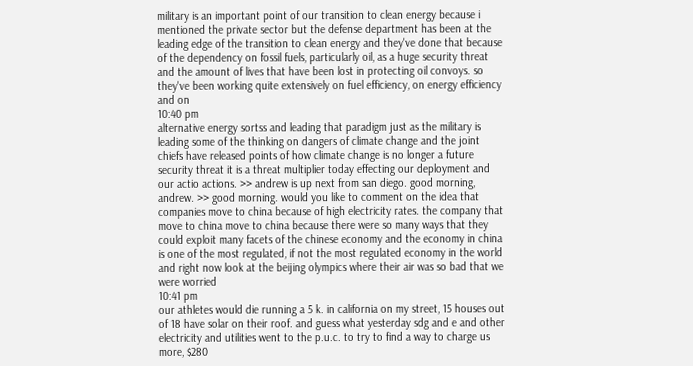military is an important point of our transition to clean energy because i mentioned the private sector but the defense department has been at the leading edge of the transition to clean energy and they've done that because of the dependency on fossil fuels, particularly oil, as a huge security threat and the amount of lives that have been lost in protecting oil convoys. so they've been working quite extensively on fuel efficiency, on energy efficiency and on
10:40 pm
alternative energy sortss and leading that paradigm just as the military is leading some of the thinking on dangers of climate change and the joint chiefs have released points of how climate change is no longer a future security threat it is a threat multiplier today effecting our deployment and our actio actions. >> andrew is up next from san diego. good morning, andrew. >> good morning. would you like to comment on the idea that companies move to china because of high electricity rates. the company that move to china move to china because there were so many ways that they could exploit many facets of the chinese economy and the economy in china is one of the most regulated, if not the most regulated economy in the world and right now look at the beijing olympics where their air was so bad that we were worried
10:41 pm
our athletes would die running a 5 k. in california on my street, 15 houses out of 18 have solar on their roof. and guess what yesterday sdg and e and other electricity and utilities went to the p.u.c. to try to find a way to charge us more, $280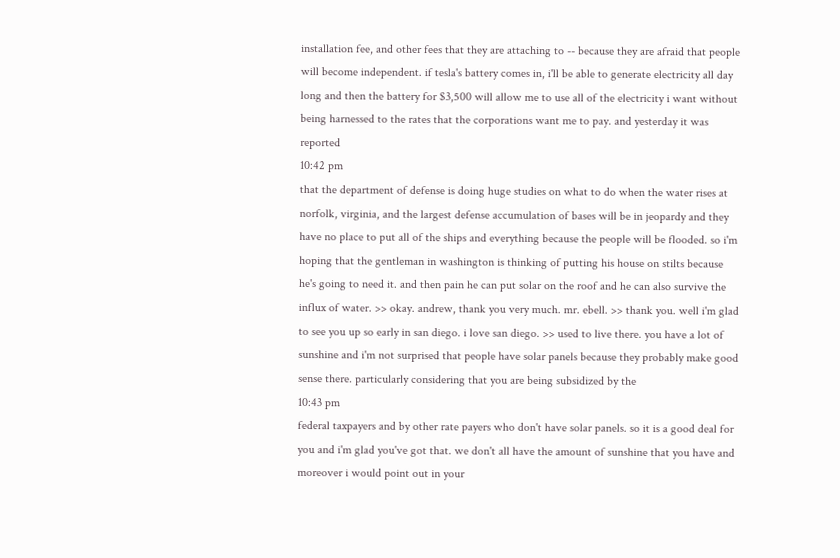installation fee, and other fees that they are attaching to -- because they are afraid that people will become independent. if tesla's battery comes in, i'll be able to generate electricity all day long and then the battery for $3,500 will allow me to use all of the electricity i want without being harnessed to the rates that the corporations want me to pay. and yesterday it was reported
10:42 pm
that the department of defense is doing huge studies on what to do when the water rises at norfolk, virginia, and the largest defense accumulation of bases will be in jeopardy and they have no place to put all of the ships and everything because the people will be flooded. so i'm hoping that the gentleman in washington is thinking of putting his house on stilts because he's going to need it. and then pain he can put solar on the roof and he can also survive the influx of water. >> okay. andrew, thank you very much. mr. ebell. >> thank you. well i'm glad to see you up so early in san diego. i love san diego. >> used to live there. you have a lot of sunshine and i'm not surprised that people have solar panels because they probably make good sense there. particularly considering that you are being subsidized by the
10:43 pm
federal taxpayers and by other rate payers who don't have solar panels. so it is a good deal for you and i'm glad you've got that. we don't all have the amount of sunshine that you have and moreover i would point out in your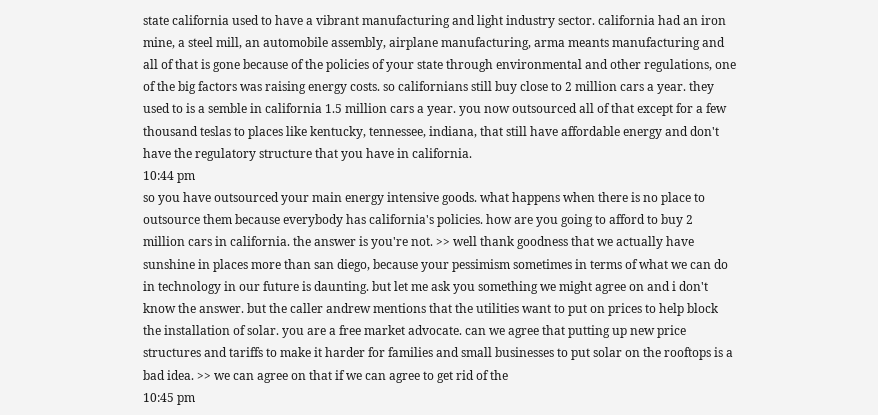state california used to have a vibrant manufacturing and light industry sector. california had an iron mine, a steel mill, an automobile assembly, airplane manufacturing, arma meants manufacturing and all of that is gone because of the policies of your state through environmental and other regulations, one of the big factors was raising energy costs. so californians still buy close to 2 million cars a year. they used to is a semble in california 1.5 million cars a year. you now outsourced all of that except for a few thousand teslas to places like kentucky, tennessee, indiana, that still have affordable energy and don't have the regulatory structure that you have in california.
10:44 pm
so you have outsourced your main energy intensive goods. what happens when there is no place to outsource them because everybody has california's policies. how are you going to afford to buy 2 million cars in california. the answer is you're not. >> well thank goodness that we actually have sunshine in places more than san diego, because your pessimism sometimes in terms of what we can do in technology in our future is daunting. but let me ask you something we might agree on and i don't know the answer. but the caller andrew mentions that the utilities want to put on prices to help block the installation of solar. you are a free market advocate. can we agree that putting up new price structures and tariffs to make it harder for families and small businesses to put solar on the rooftops is a bad idea. >> we can agree on that if we can agree to get rid of the
10:45 pm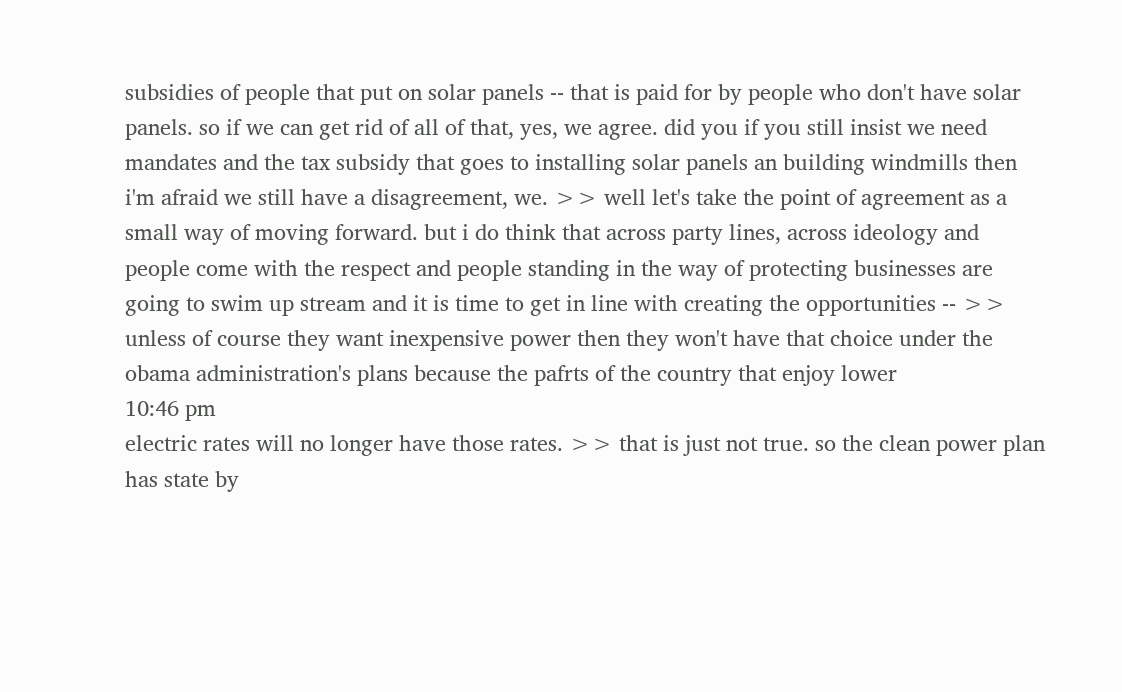subsidies of people that put on solar panels -- that is paid for by people who don't have solar panels. so if we can get rid of all of that, yes, we agree. did you if you still insist we need mandates and the tax subsidy that goes to installing solar panels an building windmills then i'm afraid we still have a disagreement, we. >> well let's take the point of agreement as a small way of moving forward. but i do think that across party lines, across ideology and people come with the respect and people standing in the way of protecting businesses are going to swim up stream and it is time to get in line with creating the opportunities -- >> unless of course they want inexpensive power then they won't have that choice under the obama administration's plans because the pafrts of the country that enjoy lower
10:46 pm
electric rates will no longer have those rates. >> that is just not true. so the clean power plan has state by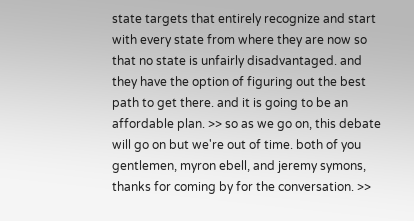state targets that entirely recognize and start with every state from where they are now so that no state is unfairly disadvantaged. and they have the option of figuring out the best path to get there. and it is going to be an affordable plan. >> so as we go on, this debate will go on but we're out of time. both of you gentlemen, myron ebell, and jeremy symons, thanks for coming by for the conversation. >>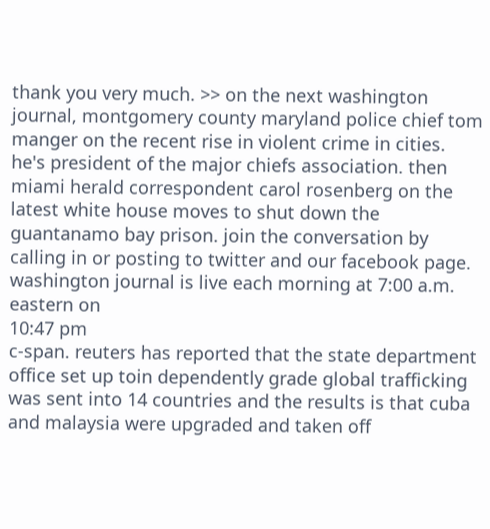thank you very much. >> on the next washington journal, montgomery county maryland police chief tom manger on the recent rise in violent crime in cities. he's president of the major chiefs association. then miami herald correspondent carol rosenberg on the latest white house moves to shut down the guantanamo bay prison. join the conversation by calling in or posting to twitter and our facebook page. washington journal is live each morning at 7:00 a.m. eastern on
10:47 pm
c-span. reuters has reported that the state department office set up toin dependently grade global trafficking was sent into 14 countries and the results is that cuba and malaysia were upgraded and taken off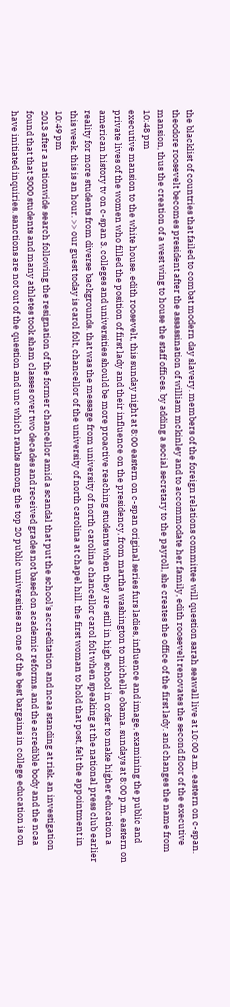the blacklist of countries that failed to combat modern day slavery. members of the foreign relations committee will question sarah seawall live at 10:00 a.m. eastern on c-span. theodore roosevelt becomes president after the assassination of william mckinley and to accommodate her family, edith roosevelt renovates the second floor of the executive mansion, thus the creation of a west wing to house the staff offices. by adding a social secretary to the payroll, she creates the office of the first lady. and changes the name from
10:48 pm
executive mansion to the white house. edith roosevelt, this sunday night at 8:00 eastern on c-span original series furs ladies, influence and image, examining the public and private lives of the women who filled the position of first lady and their influence on the presidency, from martha washington to michelle obama. sundays at 8:00 p.m. eastern on american history tv on c-span 3. colleges and universities should be more proactive reaching students when they are still in high school in order to make higher education a reality for more students from diverse backgrounds. that was the message from university of north carolina chancellor carol folt when speaking at the national press club earlier this week. this is an hour. >> our guest today is carol folt, chancellor of the university of north carolina at chapel hill. the first woman to hold that post, felt the appointment in
10:49 pm
2013 after a nationwide search following the resignation of the former chancellor amid a scandal that put the school's accreditation and ncaa standing at risk. an investigation found that that 3000 students and many athletes took sham classes over two decades and received grades not based on academic reforms. and the acredible body and the ncaa have initiated inquiries. sanctions are not out of the question and unc which ranks among the top 20 public universities an one of the best bargains in college education is on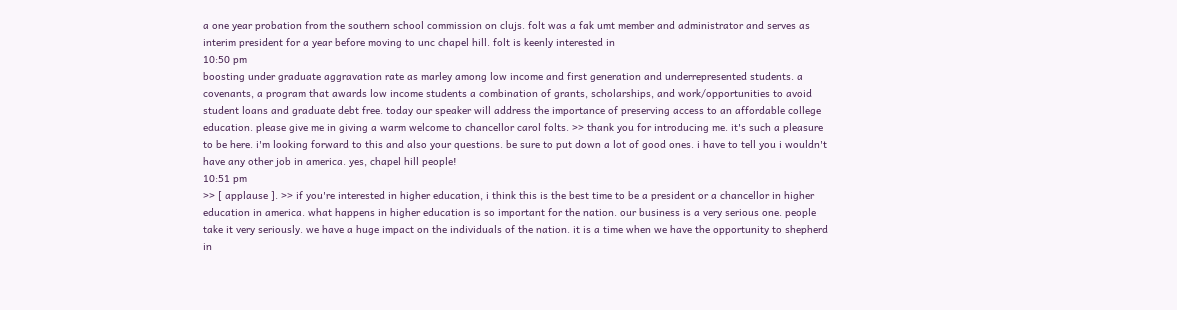a one year probation from the southern school commission on clujs. folt was a fak umt member and administrator and serves as interim president for a year before moving to unc chapel hill. folt is keenly interested in
10:50 pm
boosting under graduate aggravation rate as marley among low income and first generation and underrepresented students. a covenants, a program that awards low income students a combination of grants, scholarships, and work/opportunities to avoid student loans and graduate debt free. today our speaker will address the importance of preserving access to an affordable college education. please give me in giving a warm welcome to chancellor carol folts. >> thank you for introducing me. it's such a pleasure to be here. i'm looking forward to this and also your questions. be sure to put down a lot of good ones. i have to tell you i wouldn't have any other job in america. yes, chapel hill people!
10:51 pm
>> [ applause ]. >> if you're interested in higher education, i think this is the best time to be a president or a chancellor in higher education in america. what happens in higher education is so important for the nation. our business is a very serious one. people take it very seriously. we have a huge impact on the individuals of the nation. it is a time when we have the opportunity to shepherd in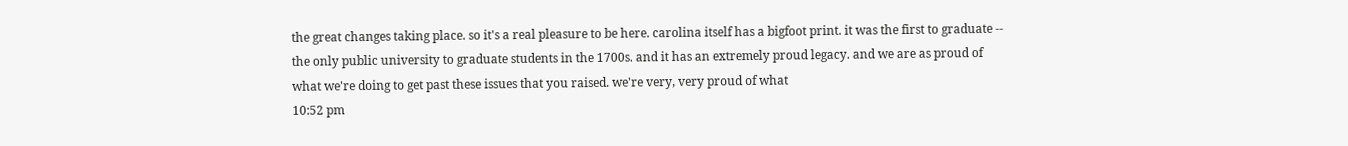the great changes taking place. so it's a real pleasure to be here. carolina itself has a bigfoot print. it was the first to graduate -- the only public university to graduate students in the 1700s. and it has an extremely proud legacy. and we are as proud of what we're doing to get past these issues that you raised. we're very, very proud of what
10:52 pm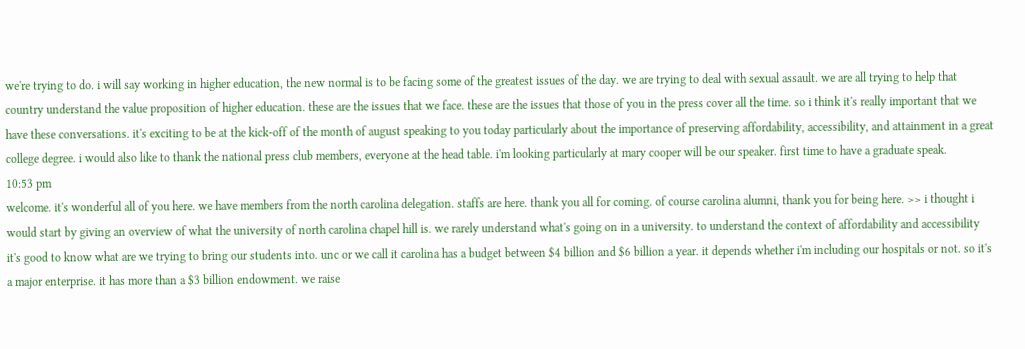we're trying to do. i will say working in higher education, the new normal is to be facing some of the greatest issues of the day. we are trying to deal with sexual assault. we are all trying to help that country understand the value proposition of higher education. these are the issues that we face. these are the issues that those of you in the press cover all the time. so i think it's really important that we have these conversations. it's exciting to be at the kick-off of the month of august speaking to you today particularly about the importance of preserving affordability, accessibility, and attainment in a great college degree. i would also like to thank the national press club members, everyone at the head table. i'm looking particularly at mary cooper will be our speaker. first time to have a graduate speak.
10:53 pm
welcome. it's wonderful all of you here. we have members from the north carolina delegation. staffs are here. thank you all for coming. of course carolina alumni, thank you for being here. >> i thought i would start by giving an overview of what the university of north carolina chapel hill is. we rarely understand what's going on in a university. to understand the context of affordability and accessibility it's good to know what are we trying to bring our students into. unc or we call it carolina has a budget between $4 billion and $6 billion a year. it depends whether i'm including our hospitals or not. so it's a major enterprise. it has more than a $3 billion endowment. we raise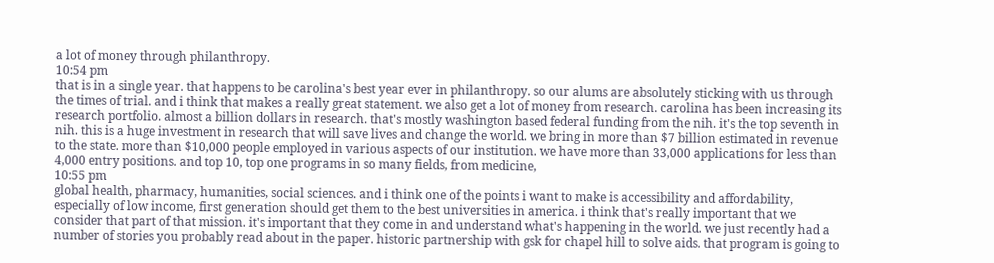a lot of money through philanthropy.
10:54 pm
that is in a single year. that happens to be carolina's best year ever in philanthropy. so our alums are absolutely sticking with us through the times of trial. and i think that makes a really great statement. we also get a lot of money from research. carolina has been increasing its research portfolio. almost a billion dollars in research. that's mostly washington based federal funding from the nih. it's the top seventh in nih. this is a huge investment in research that will save lives and change the world. we bring in more than $7 billion estimated in revenue to the state. more than $10,000 people employed in various aspects of our institution. we have more than 33,000 applications for less than 4,000 entry positions. and top 10, top one programs in so many fields, from medicine,
10:55 pm
global health, pharmacy, humanities, social sciences. and i think one of the points i want to make is accessibility and affordability, especially of low income, first generation should get them to the best universities in america. i think that's really important that we consider that part of that mission. it's important that they come in and understand what's happening in the world. we just recently had a number of stories you probably read about in the paper. historic partnership with gsk for chapel hill to solve aids. that program is going to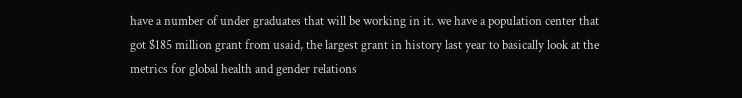have a number of under graduates that will be working in it. we have a population center that got $185 million grant from usaid, the largest grant in history last year to basically look at the metrics for global health and gender relations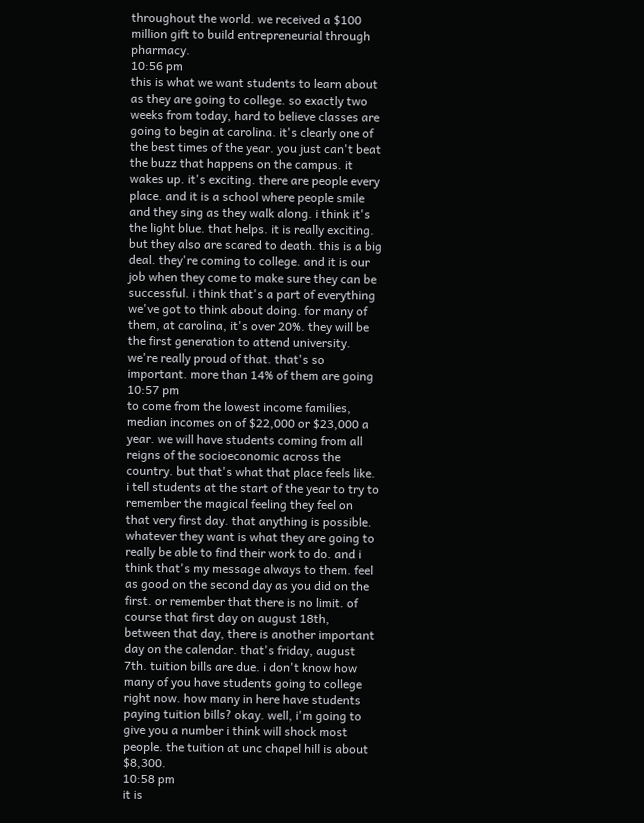throughout the world. we received a $100 million gift to build entrepreneurial through pharmacy.
10:56 pm
this is what we want students to learn about as they are going to college. so exactly two weeks from today, hard to believe classes are going to begin at carolina. it's clearly one of the best times of the year. you just can't beat the buzz that happens on the campus. it wakes up. it's exciting. there are people every place. and it is a school where people smile and they sing as they walk along. i think it's the light blue. that helps. it is really exciting. but they also are scared to death. this is a big deal. they're coming to college. and it is our job when they come to make sure they can be successful. i think that's a part of everything we've got to think about doing. for many of them, at carolina, it's over 20%. they will be the first generation to attend university. we're really proud of that. that's so important. more than 14% of them are going
10:57 pm
to come from the lowest income families, median incomes on of $22,000 or $23,000 a year. we will have students coming from all reigns of the socioeconomic across the country. but that's what that place feels like. i tell students at the start of the year to try to remember the magical feeling they feel on that very first day. that anything is possible. whatever they want is what they are going to really be able to find their work to do. and i think that's my message always to them. feel as good on the second day as you did on the first. or remember that there is no limit. of course that first day on august 18th, between that day, there is another important day on the calendar. that's friday, august 7th. tuition bills are due. i don't know how many of you have students going to college right now. how many in here have students paying tuition bills? okay. well, i'm going to give you a number i think will shock most people. the tuition at unc chapel hill is about $8,300.
10:58 pm
it is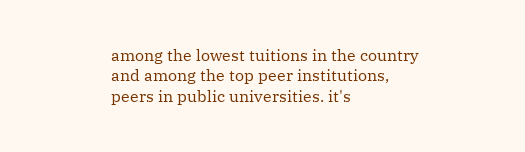among the lowest tuitions in the country and among the top peer institutions, peers in public universities. it's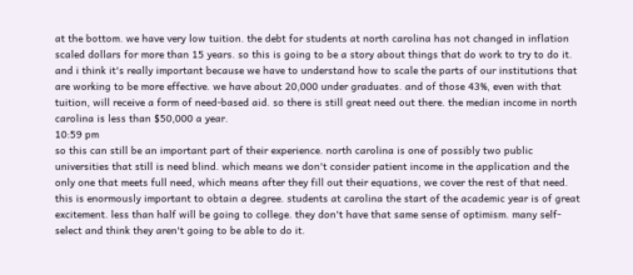at the bottom. we have very low tuition. the debt for students at north carolina has not changed in inflation scaled dollars for more than 15 years. so this is going to be a story about things that do work to try to do it. and i think it's really important because we have to understand how to scale the parts of our institutions that are working to be more effective. we have about 20,000 under graduates. and of those 43%, even with that tuition, will receive a form of need-based aid. so there is still great need out there. the median income in north carolina is less than $50,000 a year.
10:59 pm
so this can still be an important part of their experience. north carolina is one of possibly two public universities that still is need blind. which means we don't consider patient income in the application and the only one that meets full need, which means after they fill out their equations, we cover the rest of that need. this is enormously important to obtain a degree. students at carolina the start of the academic year is of great excitement. less than half will be going to college. they don't have that same sense of optimism. many self-select and think they aren't going to be able to do it.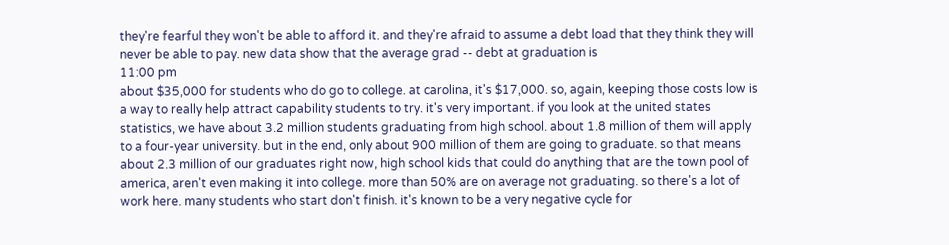they're fearful they won't be able to afford it. and they're afraid to assume a debt load that they think they will never be able to pay. new data show that the average grad -- debt at graduation is
11:00 pm
about $35,000 for students who do go to college. at carolina, it's $17,000. so, again, keeping those costs low is a way to really help attract capability students to try. it's very important. if you look at the united states statistics, we have about 3.2 million students graduating from high school. about 1.8 million of them will apply to a four-year university. but in the end, only about 900 million of them are going to graduate. so that means about 2.3 million of our graduates right now, high school kids that could do anything that are the town pool of america, aren't even making it into college. more than 50% are on average not graduating. so there's a lot of work here. many students who start don't finish. it's known to be a very negative cycle for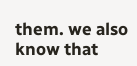them. we also know that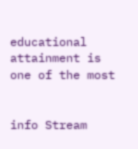educational attainment is one of the most


info Stream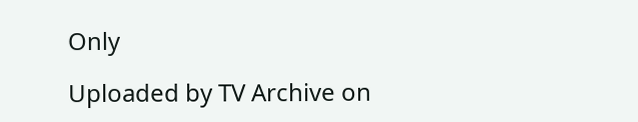Only

Uploaded by TV Archive on